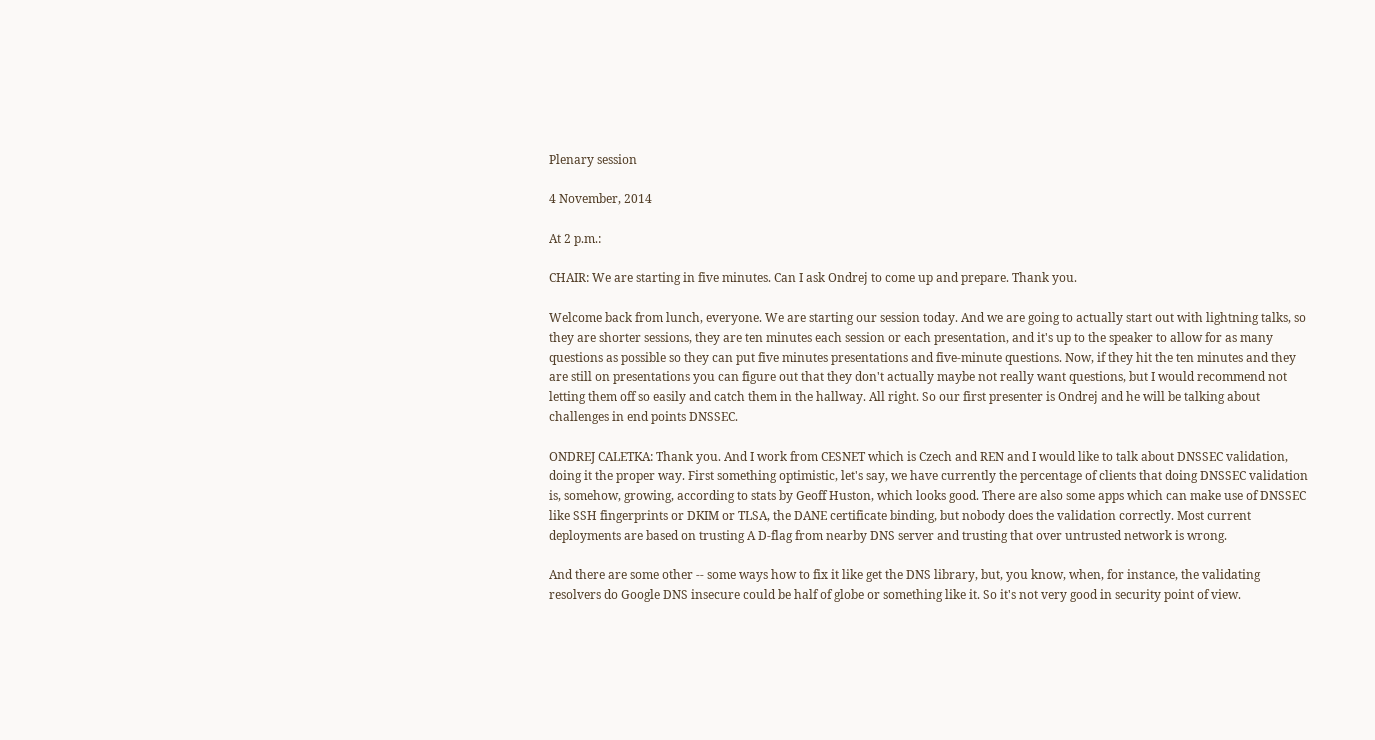Plenary session

4 November, 2014

At 2 p.m.:

CHAIR: We are starting in five minutes. Can I ask Ondrej to come up and prepare. Thank you.

Welcome back from lunch, everyone. We are starting our session today. And we are going to actually start out with lightning talks, so they are shorter sessions, they are ten minutes each session or each presentation, and it's up to the speaker to allow for as many questions as possible so they can put five minutes presentations and five‑minute questions. Now, if they hit the ten minutes and they are still on presentations you can figure out that they don't actually maybe not really want questions, but I would recommend not letting them off so easily and catch them in the hallway. All right. So our first presenter is Ondrej and he will be talking about challenges in end points DNSSEC.

ONDREJ CALETKA: Thank you. And I work from CESNET which is Czech and REN and I would like to talk about DNSSEC validation, doing it the proper way. First something optimistic, let's say, we have currently the percentage of clients that doing DNSSEC validation is, somehow, growing, according to stats by Geoff Huston, which looks good. There are also some apps which can make use of DNSSEC like SSH fingerprints or DKIM or TLSA, the DANE certificate binding, but nobody does the validation correctly. Most current deployments are based on trusting A D‑flag from nearby DNS server and trusting that over untrusted network is wrong.

And there are some other ‑‑ some ways how to fix it like get the DNS library, but, you know, when, for instance, the validating resolvers do Google DNS insecure could be half of globe or something like it. So it's not very good in security point of view.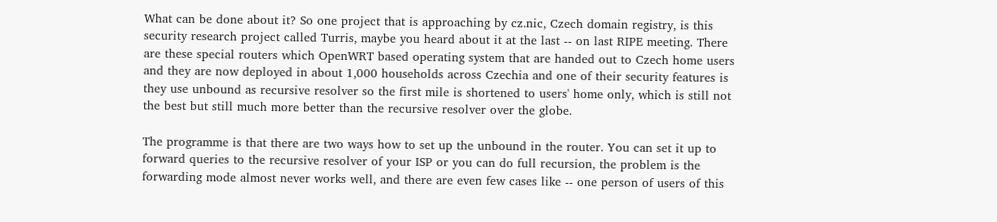What can be done about it? So one project that is approaching by cz.nic, Czech domain registry, is this security research project called Turris, maybe you heard about it at the last ‑‑ on last RIPE meeting. There are these special routers which OpenWRT based operating system that are handed out to Czech home users and they are now deployed in about 1,000 households across Czechia and one of their security features is they use unbound as recursive resolver so the first mile is shortened to users' home only, which is still not the best but still much more better than the recursive resolver over the globe.

The programme is that there are two ways how to set up the unbound in the router. You can set it up to forward queries to the recursive resolver of your ISP or you can do full recursion, the problem is the forwarding mode almost never works well, and there are even few cases like ‑‑ one person of users of this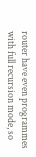router have even programmes with full recursion mode, so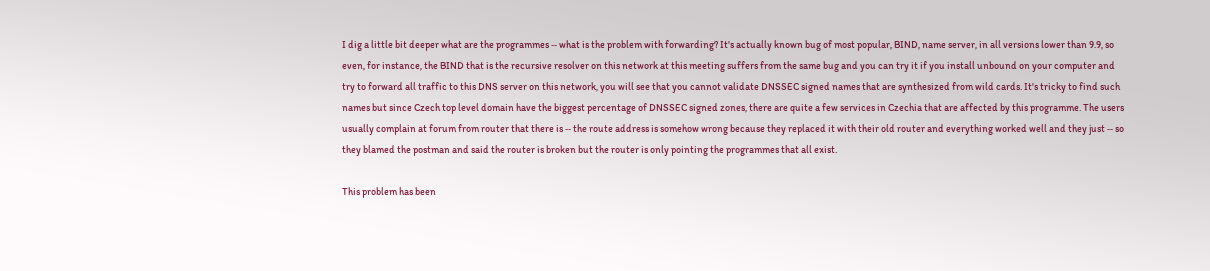I dig a little bit deeper what are the programmes ‑‑ what is the problem with forwarding? It's actually known bug of most popular, BIND, name server, in all versions lower than 9.9, so even, for instance, the BIND that is the recursive resolver on this network at this meeting suffers from the same bug and you can try it if you install unbound on your computer and try to forward all traffic to this DNS server on this network, you will see that you cannot validate DNSSEC signed names that are synthesized from wild cards. It's tricky to find such names but since Czech top level domain have the biggest percentage of DNSSEC signed zones, there are quite a few services in Czechia that are affected by this programme. The users usually complain at forum from router that there is ‑‑ the route address is somehow wrong because they replaced it with their old router and everything worked well and they just ‑‑ so they blamed the postman and said the router is broken but the router is only pointing the programmes that all exist.

This problem has been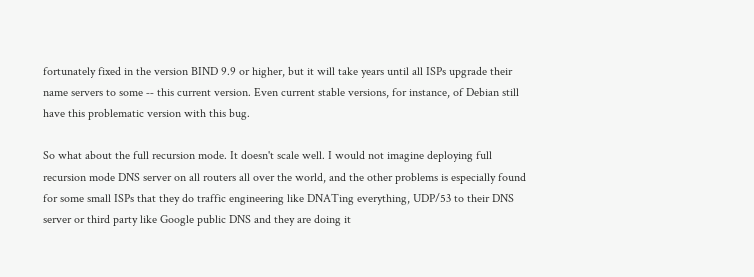fortunately fixed in the version BIND 9.9 or higher, but it will take years until all ISPs upgrade their name servers to some ‑‑ this current version. Even current stable versions, for instance, of Debian still have this problematic version with this bug.

So what about the full recursion mode. It doesn't scale well. I would not imagine deploying full recursion mode DNS server on all routers all over the world, and the other problems is especially found for some small ISPs that they do traffic engineering like DNATing everything, UDP/53 to their DNS server or third party like Google public DNS and they are doing it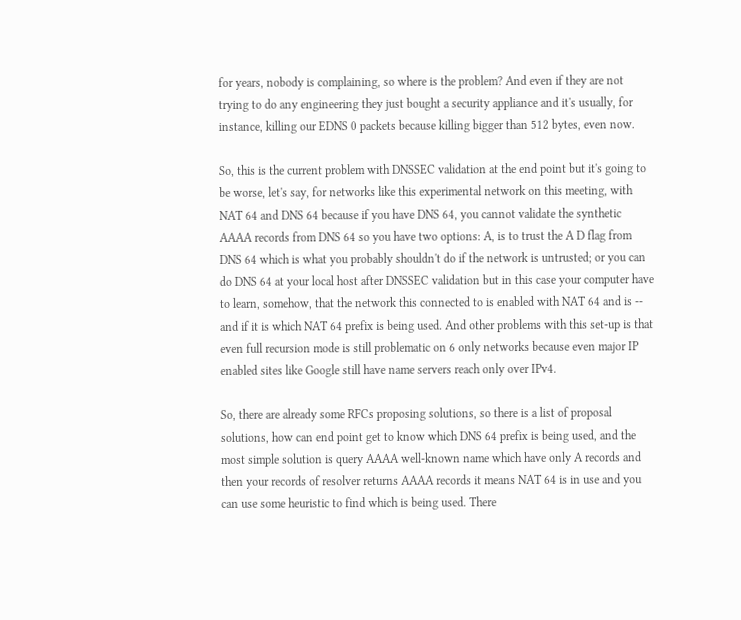for years, nobody is complaining, so where is the problem? And even if they are not trying to do any engineering they just bought a security appliance and it's usually, for instance, killing our EDNS 0 packets because killing bigger than 512 bytes, even now.

So, this is the current problem with DNSSEC validation at the end point but it's going to be worse, let's say, for networks like this experimental network on this meeting, with NAT 64 and DNS 64 because if you have DNS 64, you cannot validate the synthetic AAAA records from DNS 64 so you have two options: A, is to trust the A D flag from DNS 64 which is what you probably shouldn't do if the network is untrusted; or you can do DNS 64 at your local host after DNSSEC validation but in this case your computer have to learn, somehow, that the network this connected to is enabled with NAT 64 and is ‑‑ and if it is which NAT 64 prefix is being used. And other problems with this set‑up is that even full recursion mode is still problematic on 6 only networks because even major IP enabled sites like Google still have name servers reach only over IPv4.

So, there are already some RFCs proposing solutions, so there is a list of proposal solutions, how can end point get to know which DNS 64 prefix is being used, and the most simple solution is query AAAA well‑known name which have only A records and then your records of resolver returns AAAA records it means NAT 64 is in use and you can use some heuristic to find which is being used. There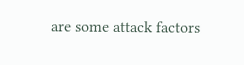are some attack factors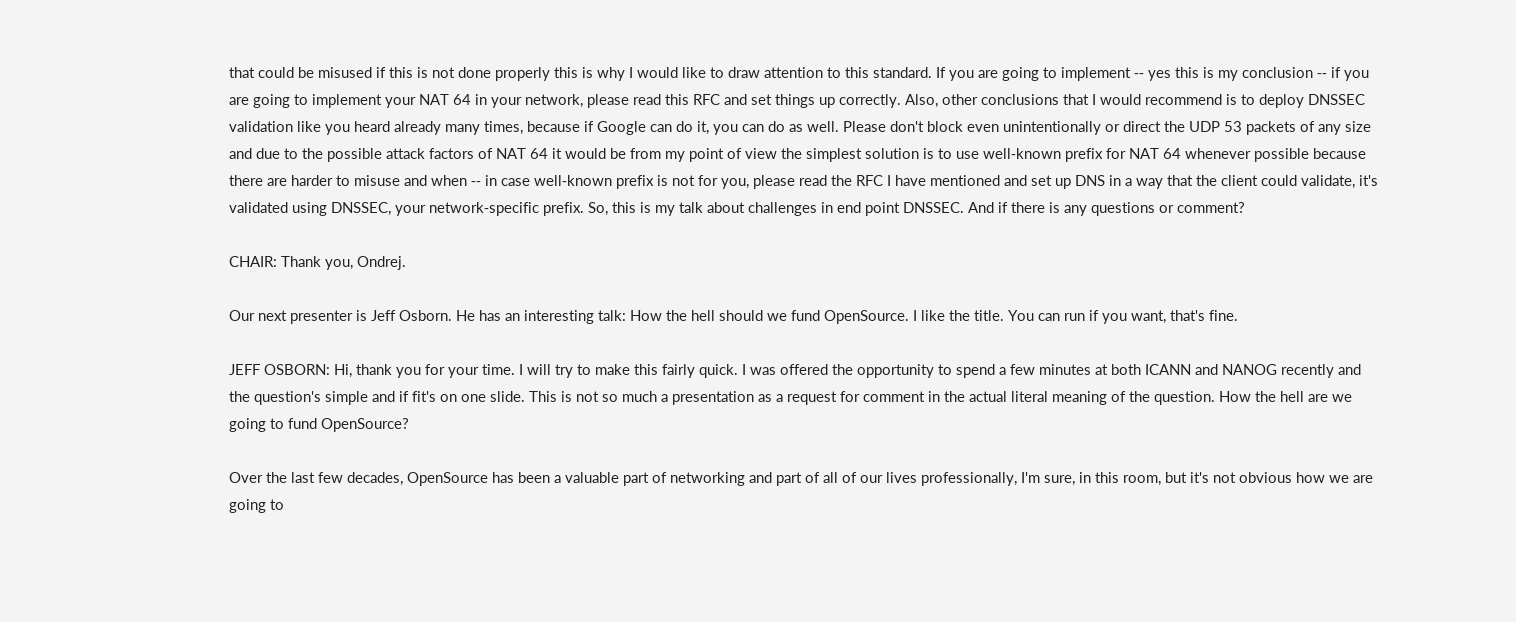that could be misused if this is not done properly this is why I would like to draw attention to this standard. If you are going to implement ‑‑ yes this is my conclusion ‑‑ if you are going to implement your NAT 64 in your network, please read this RFC and set things up correctly. Also, other conclusions that I would recommend is to deploy DNSSEC validation like you heard already many times, because if Google can do it, you can do as well. Please don't block even unintentionally or direct the UDP 53 packets of any size and due to the possible attack factors of NAT 64 it would be from my point of view the simplest solution is to use well‑known prefix for NAT 64 whenever possible because there are harder to misuse and when ‑‑ in case well‑known prefix is not for you, please read the RFC I have mentioned and set up DNS in a way that the client could validate, it's validated using DNSSEC, your network‑specific prefix. So, this is my talk about challenges in end point DNSSEC. And if there is any questions or comment?

CHAIR: Thank you, Ondrej.

Our next presenter is Jeff Osborn. He has an interesting talk: How the hell should we fund OpenSource. I like the title. You can run if you want, that's fine.

JEFF OSBORN: Hi, thank you for your time. I will try to make this fairly quick. I was offered the opportunity to spend a few minutes at both ICANN and NANOG recently and the question's simple and if fit's on one slide. This is not so much a presentation as a request for comment in the actual literal meaning of the question. How the hell are we going to fund OpenSource?

Over the last few decades, OpenSource has been a valuable part of networking and part of all of our lives professionally, I'm sure, in this room, but it's not obvious how we are going to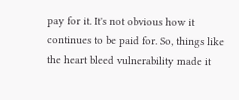pay for it. It's not obvious how it continues to be paid for. So, things like the heart bleed vulnerability made it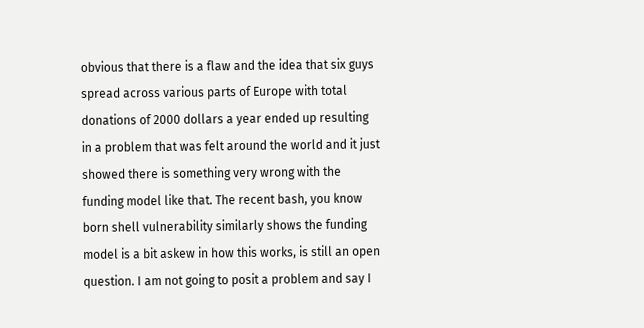obvious that there is a flaw and the idea that six guys spread across various parts of Europe with total donations of 2000 dollars a year ended up resulting in a problem that was felt around the world and it just showed there is something very wrong with the funding model like that. The recent bash, you know born shell vulnerability similarly shows the funding model is a bit askew in how this works, is still an open question. I am not going to posit a problem and say I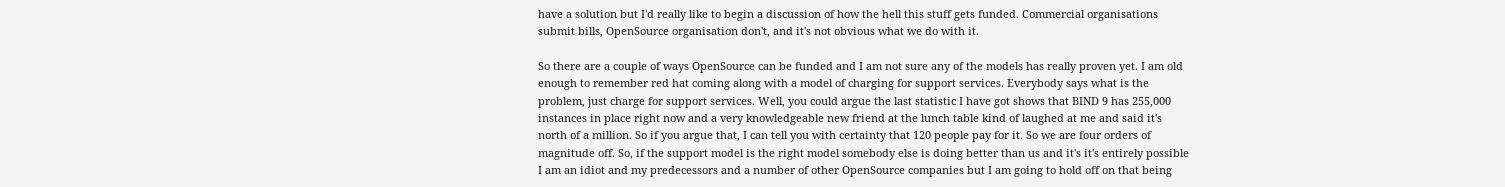have a solution but I'd really like to begin a discussion of how the hell this stuff gets funded. Commercial organisations submit bills, OpenSource organisation don't, and it's not obvious what we do with it.

So there are a couple of ways OpenSource can be funded and I am not sure any of the models has really proven yet. I am old enough to remember red hat coming along with a model of charging for support services. Everybody says what is the problem, just charge for support services. Well, you could argue the last statistic I have got shows that BIND 9 has 255,000 instances in place right now and a very knowledgeable new friend at the lunch table kind of laughed at me and said it's north of a million. So if you argue that, I can tell you with certainty that 120 people pay for it. So we are four orders of magnitude off. So, if the support model is the right model somebody else is doing better than us and it's it's entirely possible I am an idiot and my predecessors and a number of other OpenSource companies but I am going to hold off on that being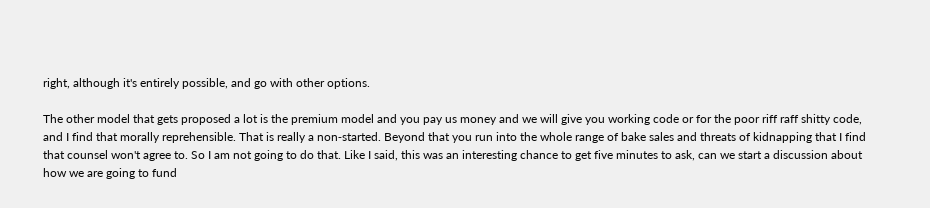right, although it's entirely possible, and go with other options.

The other model that gets proposed a lot is the premium model and you pay us money and we will give you working code or for the poor riff raff shitty code, and I find that morally reprehensible. That is really a non‑started. Beyond that you run into the whole range of bake sales and threats of kidnapping that I find that counsel won't agree to. So I am not going to do that. Like I said, this was an interesting chance to get five minutes to ask, can we start a discussion about how we are going to fund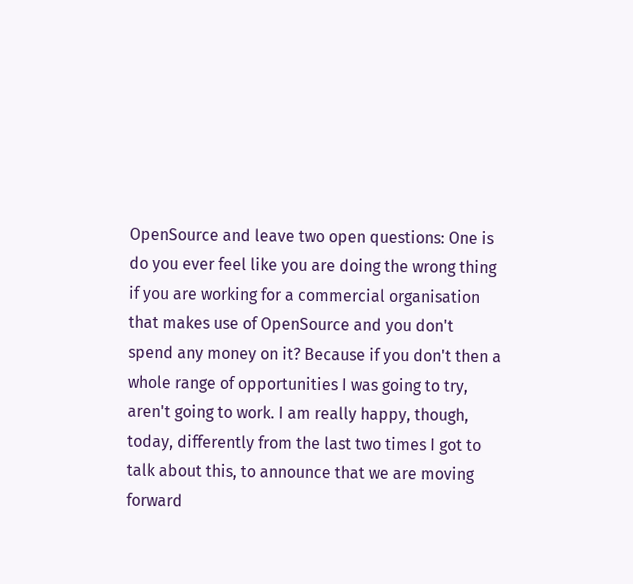OpenSource and leave two open questions: One is do you ever feel like you are doing the wrong thing if you are working for a commercial organisation that makes use of OpenSource and you don't spend any money on it? Because if you don't then a whole range of opportunities I was going to try, aren't going to work. I am really happy, though, today, differently from the last two times I got to talk about this, to announce that we are moving forward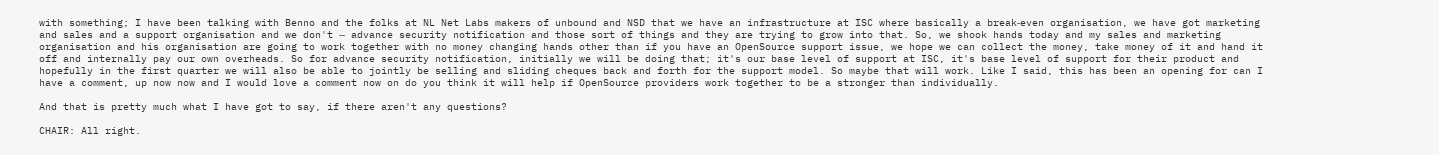with something; I have been talking with Benno and the folks at NL Net Labs makers of unbound and NSD that we have an infrastructure at ISC where basically a break‑even organisation, we have got marketing and sales and a support organisation and we don't ‑‑ advance security notification and those sort of things and they are trying to grow into that. So, we shook hands today and my sales and marketing organisation and his organisation are going to work together with no money changing hands other than if you have an OpenSource support issue, we hope we can collect the money, take money of it and hand it off and internally pay our own overheads. So for advance security notification, initially we will be doing that; it's our base level of support at ISC, it's base level of support for their product and hopefully in the first quarter we will also be able to jointly be selling and sliding cheques back and forth for the support model. So maybe that will work. Like I said, this has been an opening for can I have a comment, up now now and I would love a comment now on do you think it will help if OpenSource providers work together to be a stronger than individually.

And that is pretty much what I have got to say, if there aren't any questions?

CHAIR: All right.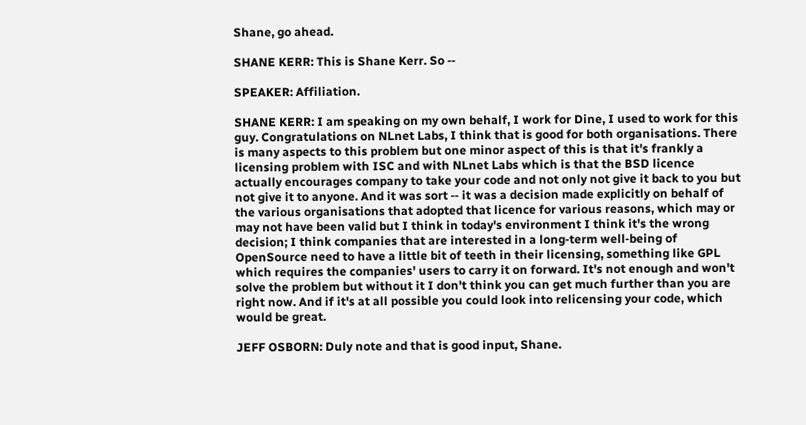Shane, go ahead.

SHANE KERR: This is Shane Kerr. So ‑‑

SPEAKER: Affiliation.

SHANE KERR: I am speaking on my own behalf, I work for Dine, I used to work for this guy. Congratulations on NLnet Labs, I think that is good for both organisations. There is many aspects to this problem but one minor aspect of this is that it's frankly a licensing problem with ISC and with NLnet Labs which is that the BSD licence actually encourages company to take your code and not only not give it back to you but not give it to anyone. And it was sort ‑‑ it was a decision made explicitly on behalf of the various organisations that adopted that licence for various reasons, which may or may not have been valid but I think in today's environment I think it's the wrong decision; I think companies that are interested in a long‑term well‑being of OpenSource need to have a little bit of teeth in their licensing, something like GPL which requires the companies' users to carry it on forward. It's not enough and won't solve the problem but without it I don't think you can get much further than you are right now. And if it's at all possible you could look into relicensing your code, which would be great.

JEFF OSBORN: Duly note and that is good input, Shane.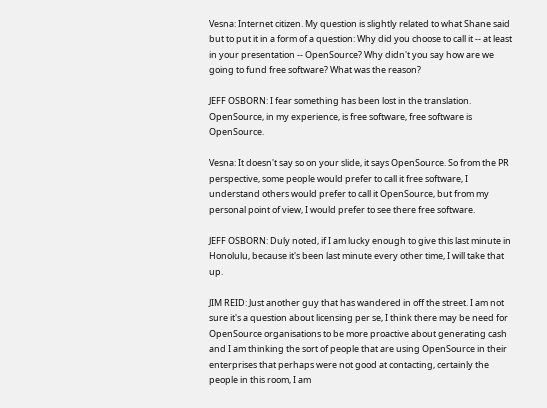Vesna: Internet citizen. My question is slightly related to what Shane said but to put it in a form of a question: Why did you choose to call it ‑‑ at least in your presentation ‑‑ OpenSource? Why didn't you say how are we going to fund free software? What was the reason?

JEFF OSBORN: I fear something has been lost in the translation. OpenSource, in my experience, is free software, free software is OpenSource.

Vesna: It doesn't say so on your slide, it says OpenSource. So from the PR perspective, some people would prefer to call it free software, I understand others would prefer to call it OpenSource, but from my personal point of view, I would prefer to see there free software.

JEFF OSBORN: Duly noted, if I am lucky enough to give this last minute in Honolulu, because it's been last minute every other time, I will take that up.

JIM REID: Just another guy that has wandered in off the street. I am not sure it's a question about licensing per se, I think there may be need for OpenSource organisations to be more proactive about generating cash and I am thinking the sort of people that are using OpenSource in their enterprises that perhaps were not good at contacting, certainly the people in this room, I am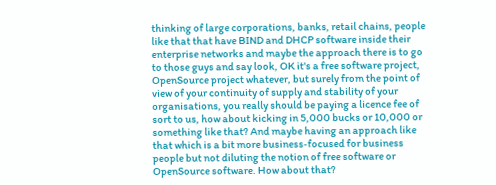thinking of large corporations, banks, retail chains, people like that that have BIND and DHCP software inside their enterprise networks and maybe the approach there is to go to those guys and say look, OK it's a free software project, OpenSource project whatever, but surely from the point of view of your continuity of supply and stability of your organisations, you really should be paying a licence fee of sort to us, how about kicking in 5,000 bucks or 10,000 or something like that? And maybe having an approach like that which is a bit more business‑focused for business people but not diluting the notion of free software or OpenSource software. How about that?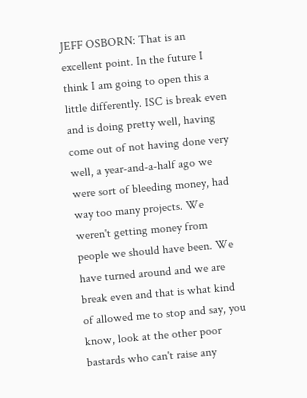JEFF OSBORN: That is an excellent point. In the future I think I am going to open this a little differently. ISC is break even and is doing pretty well, having come out of not having done very well, a year‑and‑a‑half ago we were sort of bleeding money, had way too many projects. We weren't getting money from people we should have been. We have turned around and we are break even and that is what kind of allowed me to stop and say, you know, look at the other poor bastards who can't raise any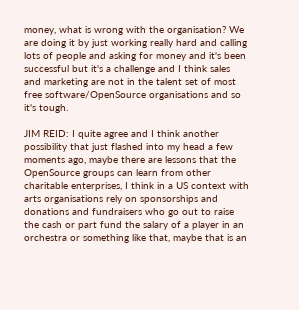money, what is wrong with the organisation? We are doing it by just working really hard and calling lots of people and asking for money and it's been successful but it's a challenge and I think sales and marketing are not in the talent set of most free software/OpenSource organisations and so it's tough.

JIM REID: I quite agree and I think another possibility that just flashed into my head a few moments ago, maybe there are lessons that the OpenSource groups can learn from other charitable enterprises, I think in a US context with arts organisations rely on sponsorships and donations and fundraisers who go out to raise the cash or part fund the salary of a player in an orchestra or something like that, maybe that is an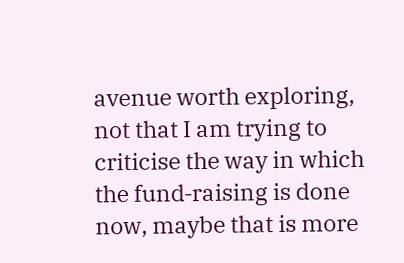avenue worth exploring, not that I am trying to criticise the way in which the fund‑raising is done now, maybe that is more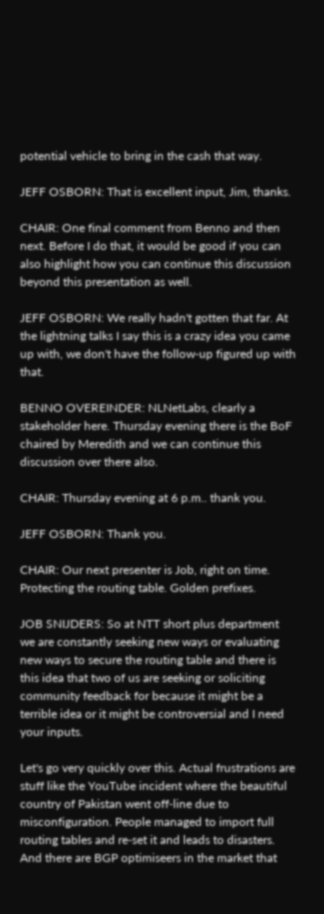potential vehicle to bring in the cash that way.

JEFF OSBORN: That is excellent input, Jim, thanks.

CHAIR: One final comment from Benno and then next. Before I do that, it would be good if you can also highlight how you can continue this discussion beyond this presentation as well.

JEFF OSBORN: We really hadn't gotten that far. At the lightning talks I say this is a crazy idea you came up with, we don't have the follow‑up figured up with that.

BENNO OVEREINDER: NLNetLabs, clearly a stakeholder here. Thursday evening there is the BoF chaired by Meredith and we can continue this discussion over there also.

CHAIR: Thursday evening at 6 p.m.. thank you.

JEFF OSBORN: Thank you.

CHAIR: Our next presenter is Job, right on time. Protecting the routing table. Golden prefixes.

JOB SNIJDERS: So at NTT short plus department we are constantly seeking new ways or evaluating new ways to secure the routing table and there is this idea that two of us are seeking or soliciting community feedback for because it might be a terrible idea or it might be controversial and I need your inputs.

Let's go very quickly over this. Actual frustrations are stuff like the YouTube incident where the beautiful country of Pakistan went off‑line due to misconfiguration. People managed to import full routing tables and re‑set it and leads to disasters. And there are BGP optimiseers in the market that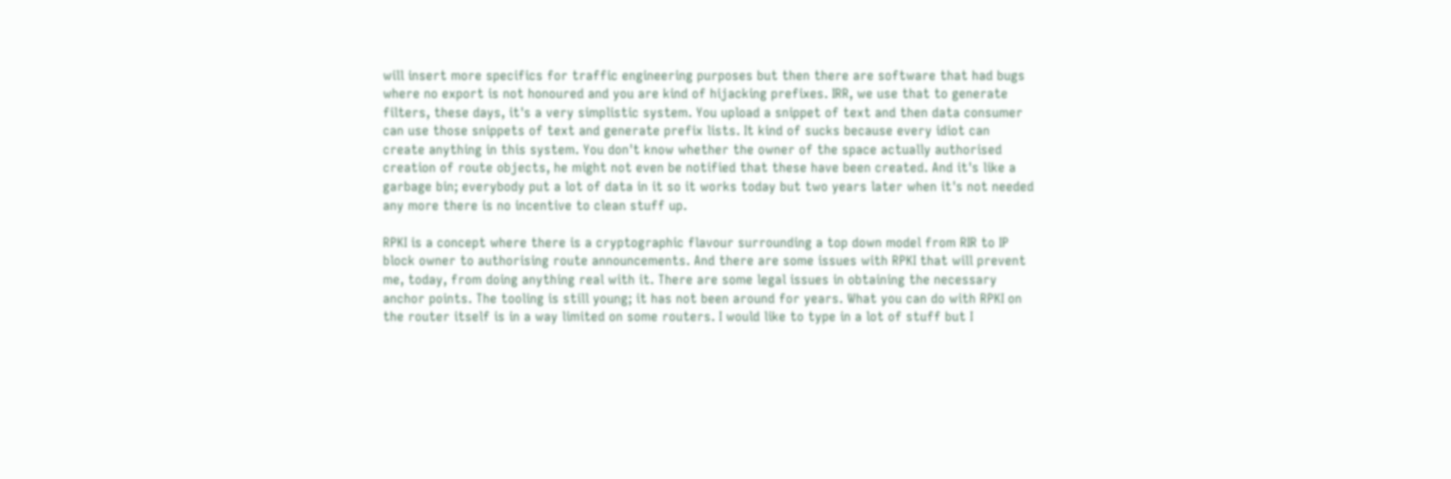will insert more specifics for traffic engineering purposes but then there are software that had bugs where no export is not honoured and you are kind of hijacking prefixes. IRR, we use that to generate filters, these days, it's a very simplistic system. You upload a snippet of text and then data consumer can use those snippets of text and generate prefix lists. It kind of sucks because every idiot can create anything in this system. You don't know whether the owner of the space actually authorised creation of route objects, he might not even be notified that these have been created. And it's like a garbage bin; everybody put a lot of data in it so it works today but two years later when it's not needed any more there is no incentive to clean stuff up.

RPKI is a concept where there is a cryptographic flavour surrounding a top down model from RIR to IP block owner to authorising route announcements. And there are some issues with RPKI that will prevent me, today, from doing anything real with it. There are some legal issues in obtaining the necessary anchor points. The tooling is still young; it has not been around for years. What you can do with RPKI on the router itself is in a way limited on some routers. I would like to type in a lot of stuff but I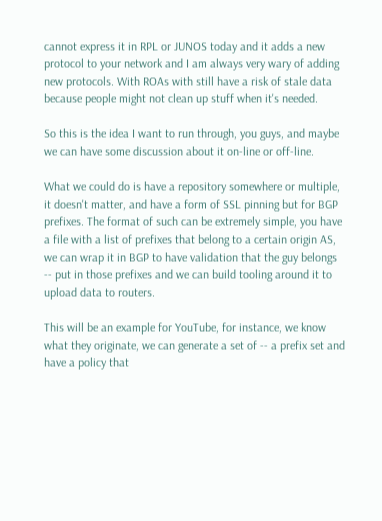cannot express it in RPL or JUNOS today and it adds a new protocol to your network and I am always very wary of adding new protocols. With ROAs with still have a risk of stale data because people might not clean up stuff when it's needed.

So this is the idea I want to run through, you guys, and maybe we can have some discussion about it on‑line or off‑line.

What we could do is have a repository somewhere or multiple, it doesn't matter, and have a form of SSL pinning but for BGP prefixes. The format of such can be extremely simple, you have a file with a list of prefixes that belong to a certain origin AS, we can wrap it in BGP to have validation that the guy belongs ‑‑ put in those prefixes and we can build tooling around it to upload data to routers.

This will be an example for YouTube, for instance, we know what they originate, we can generate a set of ‑‑ a prefix set and have a policy that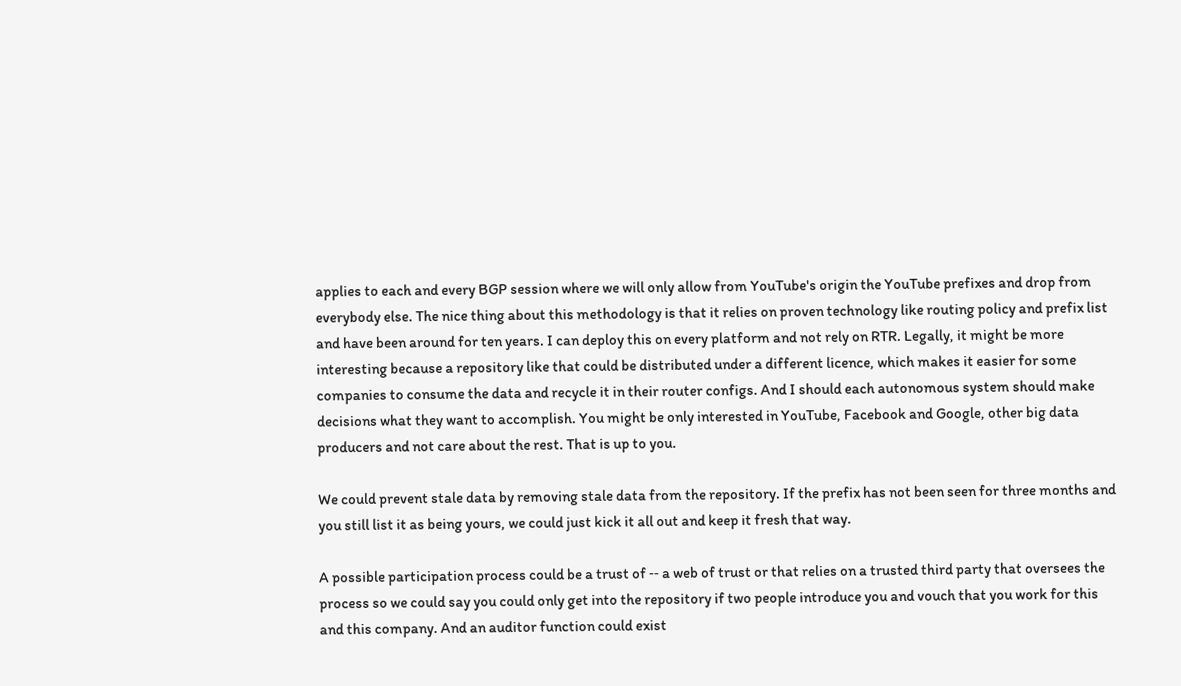applies to each and every BGP session where we will only allow from YouTube's origin the YouTube prefixes and drop from everybody else. The nice thing about this methodology is that it relies on proven technology like routing policy and prefix list and have been around for ten years. I can deploy this on every platform and not rely on RTR. Legally, it might be more interesting because a repository like that could be distributed under a different licence, which makes it easier for some companies to consume the data and recycle it in their router configs. And I should each autonomous system should make decisions what they want to accomplish. You might be only interested in YouTube, Facebook and Google, other big data producers and not care about the rest. That is up to you.

We could prevent stale data by removing stale data from the repository. If the prefix has not been seen for three months and you still list it as being yours, we could just kick it all out and keep it fresh that way.

A possible participation process could be a trust of ‑‑ a web of trust or that relies on a trusted third party that oversees the process so we could say you could only get into the repository if two people introduce you and vouch that you work for this and this company. And an auditor function could exist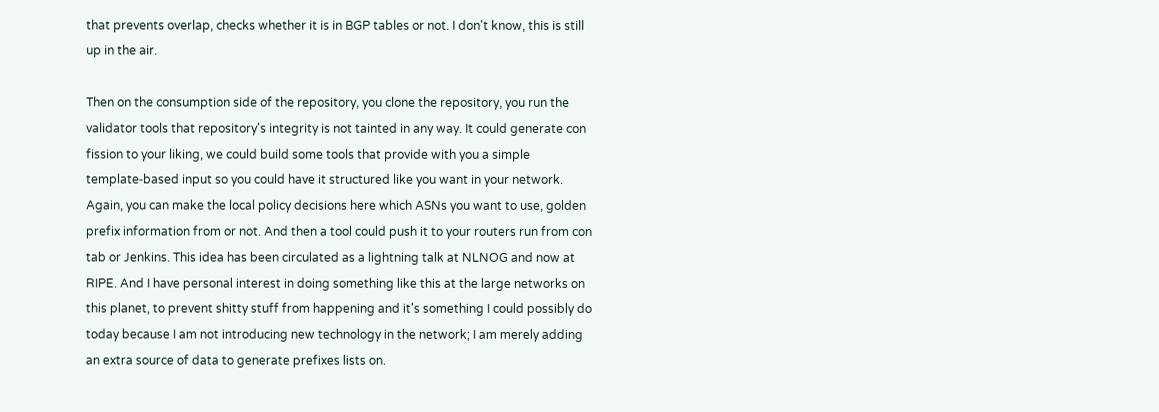that prevents overlap, checks whether it is in BGP tables or not. I don't know, this is still up in the air.

Then on the consumption side of the repository, you clone the repository, you run the validator tools that repository's integrity is not tainted in any way. It could generate con fission to your liking, we could build some tools that provide with you a simple template‑based input so you could have it structured like you want in your network. Again, you can make the local policy decisions here which ASNs you want to use, golden prefix information from or not. And then a tool could push it to your routers run from con tab or Jenkins. This idea has been circulated as a lightning talk at NLNOG and now at RIPE. And I have personal interest in doing something like this at the large networks on this planet, to prevent shitty stuff from happening and it's something I could possibly do today because I am not introducing new technology in the network; I am merely adding an extra source of data to generate prefixes lists on.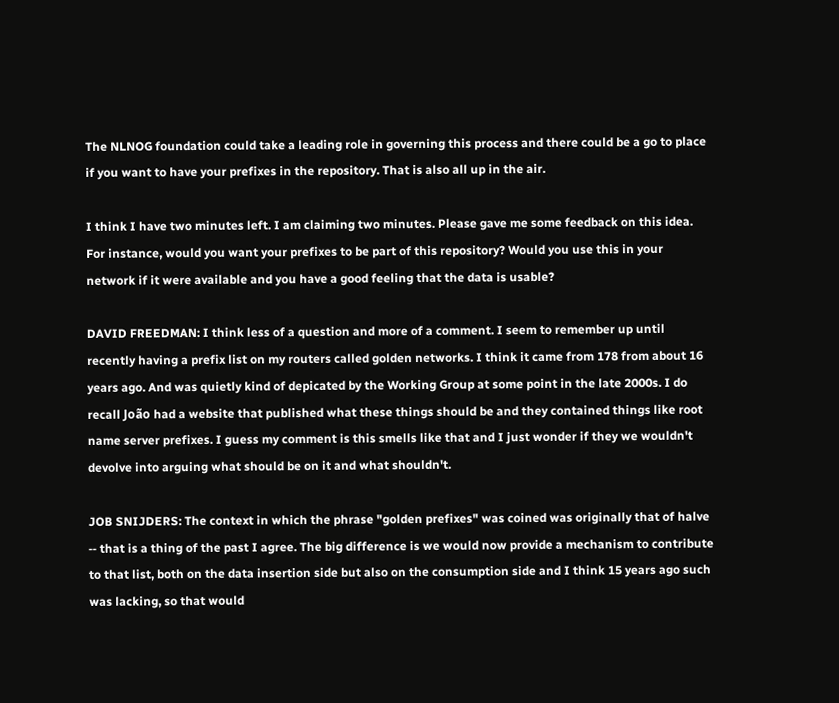The NLNOG foundation could take a leading role in governing this process and there could be a go to place if you want to have your prefixes in the repository. That is also all up in the air.

I think I have two minutes left. I am claiming two minutes. Please gave me some feedback on this idea. For instance, would you want your prefixes to be part of this repository? Would you use this in your network if it were available and you have a good feeling that the data is usable?

DAVID FREEDMAN: I think less of a question and more of a comment. I seem to remember up until recently having a prefix list on my routers called golden networks. I think it came from 178 from about 16 years ago. And was quietly kind of depicated by the Working Group at some point in the late 2000s. I do recall João had a website that published what these things should be and they contained things like root name server prefixes. I guess my comment is this smells like that and I just wonder if they we wouldn't devolve into arguing what should be on it and what shouldn't.

JOB SNIJDERS: The context in which the phrase "golden prefixes" was coined was originally that of halve ‑‑ that is a thing of the past I agree. The big difference is we would now provide a mechanism to contribute to that list, both on the data insertion side but also on the consumption side and I think 15 years ago such was lacking, so that would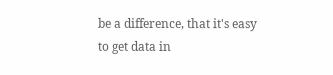be a difference, that it's easy to get data in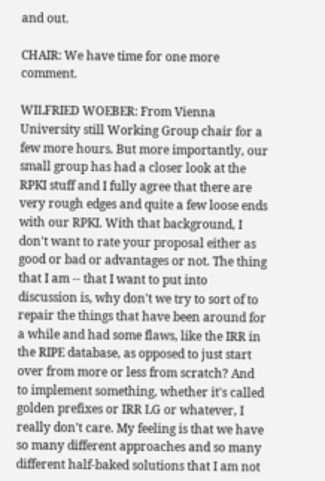and out.

CHAIR: We have time for one more comment.

WILFRIED WOEBER: From Vienna University still Working Group chair for a few more hours. But more importantly, our small group has had a closer look at the RPKI stuff and I fully agree that there are very rough edges and quite a few loose ends with our RPKI. With that background, I don't want to rate your proposal either as good or bad or advantages or not. The thing that I am ‑‑ that I want to put into discussion is, why don't we try to sort of to repair the things that have been around for a while and had some flaws, like the IRR in the RIPE database, as opposed to just start over from more or less from scratch? And to implement something, whether it's called golden prefixes or IRR LG or whatever, I really don't care. My feeling is that we have so many different approaches and so many different half‑baked solutions that I am not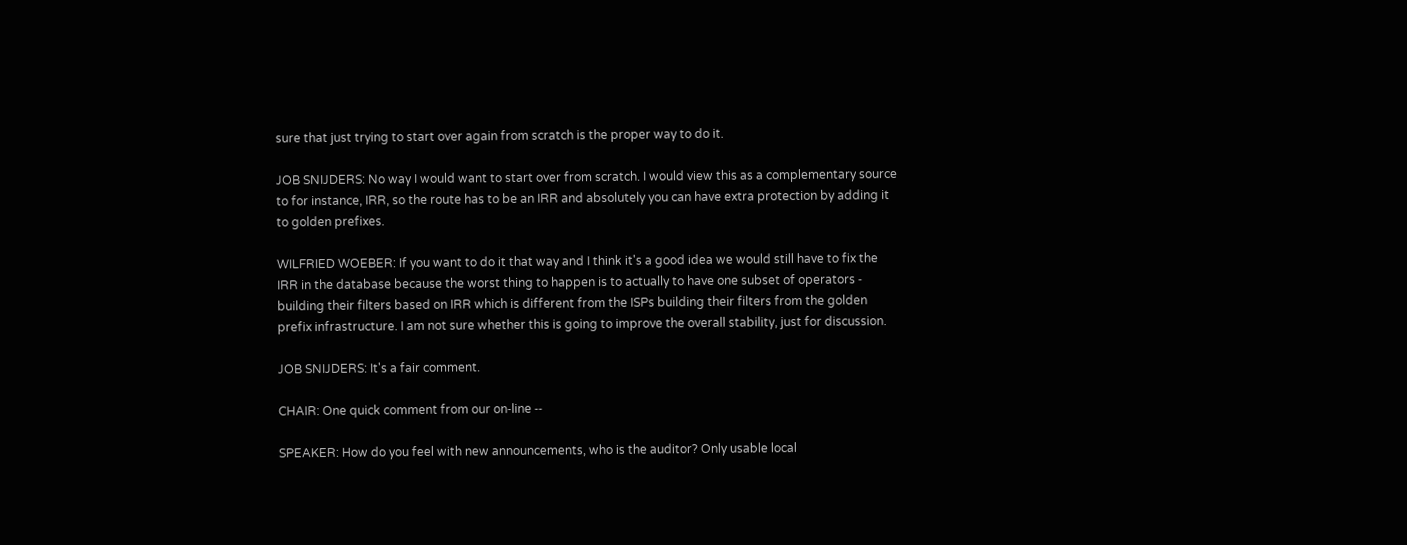sure that just trying to start over again from scratch is the proper way to do it.

JOB SNIJDERS: No way I would want to start over from scratch. I would view this as a complementary source to for instance, IRR, so the route has to be an IRR and absolutely you can have extra protection by adding it to golden prefixes.

WILFRIED WOEBER: If you want to do it that way and I think it's a good idea we would still have to fix the IRR in the database because the worst thing to happen is to actually to have one subset of operators ‑ building their filters based on IRR which is different from the ISPs building their filters from the golden prefix infrastructure. I am not sure whether this is going to improve the overall stability, just for discussion.

JOB SNIJDERS: It's a fair comment.

CHAIR: One quick comment from our on‑line ‑‑

SPEAKER: How do you feel with new announcements, who is the auditor? Only usable local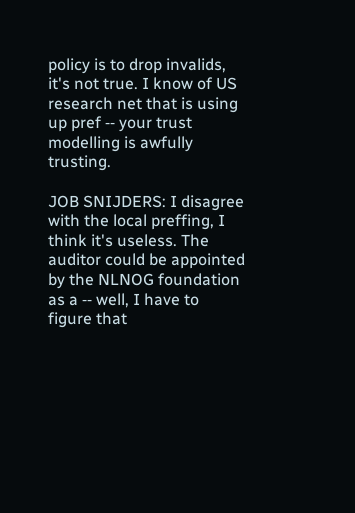policy is to drop invalids, it's not true. I know of US research net that is using up pref ‑‑ your trust modelling is awfully trusting.

JOB SNIJDERS: I disagree with the local preffing, I think it's useless. The auditor could be appointed by the NLNOG foundation as a ‑‑ well, I have to figure that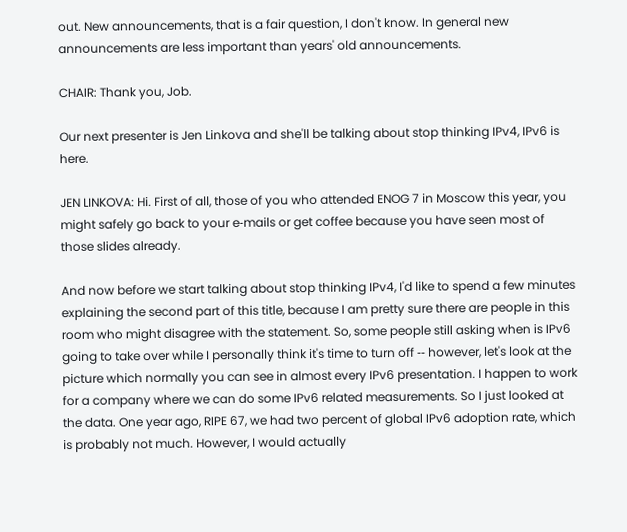out. New announcements, that is a fair question, I don't know. In general new announcements are less important than years' old announcements.

CHAIR: Thank you, Job.

Our next presenter is Jen Linkova and she'll be talking about stop thinking IPv4, IPv6 is here.

JEN LINKOVA: Hi. First of all, those of you who attended ENOG 7 in Moscow this year, you might safely go back to your e‑mails or get coffee because you have seen most of those slides already.

And now before we start talking about stop thinking IPv4, I'd like to spend a few minutes explaining the second part of this title, because I am pretty sure there are people in this room who might disagree with the statement. So, some people still asking when is IPv6 going to take over while I personally think it's time to turn off ‑‑ however, let's look at the picture which normally you can see in almost every IPv6 presentation. I happen to work for a company where we can do some IPv6 related measurements. So I just looked at the data. One year ago, RIPE 67, we had two percent of global IPv6 adoption rate, which is probably not much. However, I would actually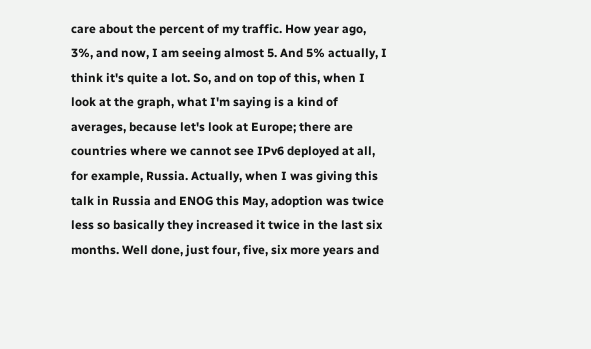care about the percent of my traffic. How year ago, 3%, and now, I am seeing almost 5. And 5% actually, I think it's quite a lot. So, and on top of this, when I look at the graph, what I'm saying is a kind of averages, because let's look at Europe; there are countries where we cannot see IPv6 deployed at all, for example, Russia. Actually, when I was giving this talk in Russia and ENOG this May, adoption was twice less so basically they increased it twice in the last six months. Well done, just four, five, six more years and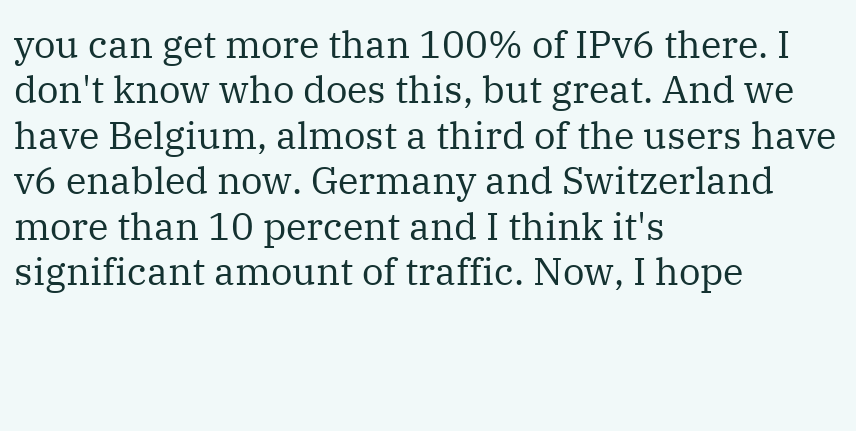you can get more than 100% of IPv6 there. I don't know who does this, but great. And we have Belgium, almost a third of the users have v6 enabled now. Germany and Switzerland more than 10 percent and I think it's significant amount of traffic. Now, I hope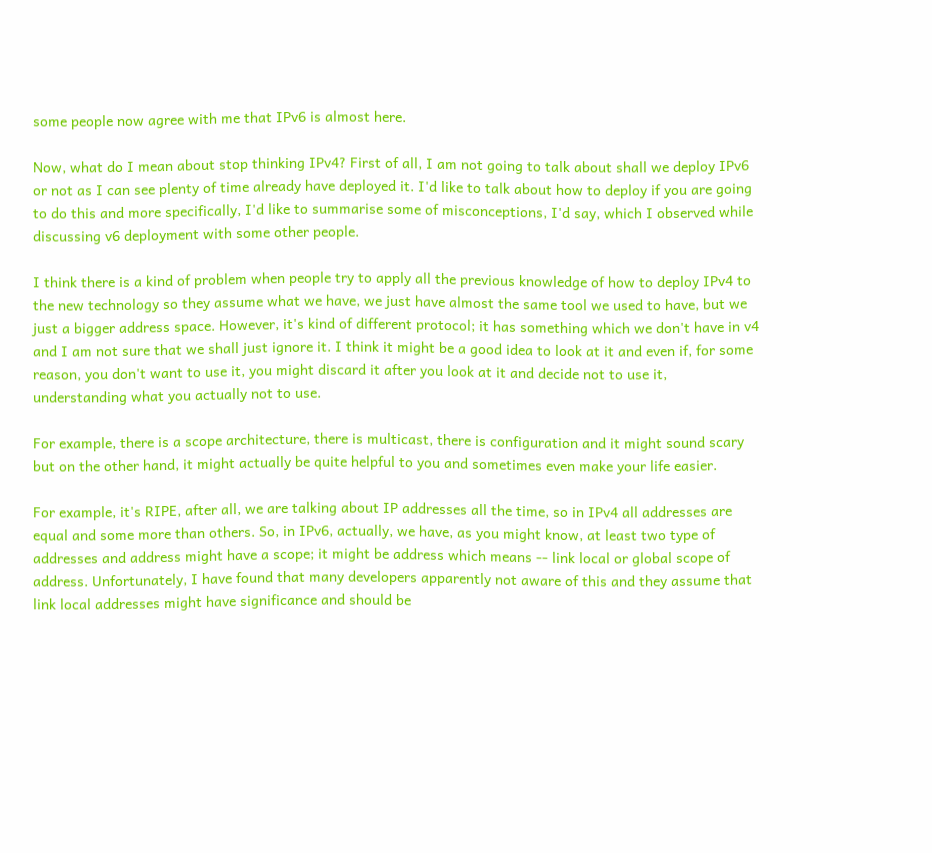some people now agree with me that IPv6 is almost here.

Now, what do I mean about stop thinking IPv4? First of all, I am not going to talk about shall we deploy IPv6 or not as I can see plenty of time already have deployed it. I'd like to talk about how to deploy if you are going to do this and more specifically, I'd like to summarise some of misconceptions, I'd say, which I observed while discussing v6 deployment with some other people.

I think there is a kind of problem when people try to apply all the previous knowledge of how to deploy IPv4 to the new technology so they assume what we have, we just have almost the same tool we used to have, but we just a bigger address space. However, it's kind of different protocol; it has something which we don't have in v4 and I am not sure that we shall just ignore it. I think it might be a good idea to look at it and even if, for some reason, you don't want to use it, you might discard it after you look at it and decide not to use it, understanding what you actually not to use.

For example, there is a scope architecture, there is multicast, there is configuration and it might sound scary but on the other hand, it might actually be quite helpful to you and sometimes even make your life easier.

For example, it's RIPE, after all, we are talking about IP addresses all the time, so in IPv4 all addresses are equal and some more than others. So, in IPv6, actually, we have, as you might know, at least two type of addresses and address might have a scope; it might be address which means ‑‑ link local or global scope of address. Unfortunately, I have found that many developers apparently not aware of this and they assume that link local addresses might have significance and should be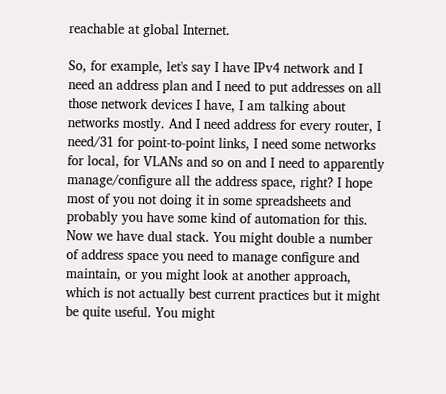reachable at global Internet.

So, for example, let's say I have IPv4 network and I need an address plan and I need to put addresses on all those network devices I have, I am talking about networks mostly. And I need address for every router, I need/31 for point‑to‑point links, I need some networks for local, for VLANs and so on and I need to apparently manage/configure all the address space, right? I hope most of you not doing it in some spreadsheets and probably you have some kind of automation for this. Now we have dual stack. You might double a number of address space you need to manage configure and maintain, or you might look at another approach, which is not actually best current practices but it might be quite useful. You might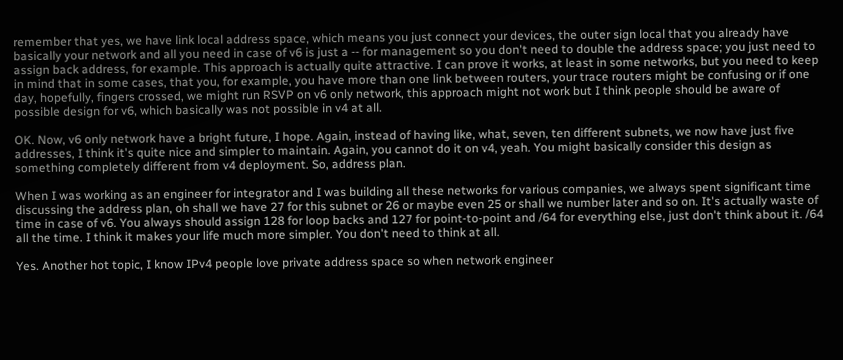remember that yes, we have link local address space, which means you just connect your devices, the outer sign local that you already have basically your network and all you need in case of v6 is just a ‑‑ for management so you don't need to double the address space; you just need to assign back address, for example. This approach is actually quite attractive. I can prove it works, at least in some networks, but you need to keep in mind that in some cases, that you, for example, you have more than one link between routers, your trace routers might be confusing or if one day, hopefully, fingers crossed, we might run RSVP on v6 only network, this approach might not work but I think people should be aware of possible design for v6, which basically was not possible in v4 at all.

OK. Now, v6 only network have a bright future, I hope. Again, instead of having like, what, seven, ten different subnets, we now have just five addresses, I think it's quite nice and simpler to maintain. Again, you cannot do it on v4, yeah. You might basically consider this design as something completely different from v4 deployment. So, address plan.

When I was working as an engineer for integrator and I was building all these networks for various companies, we always spent significant time discussing the address plan, oh shall we have 27 for this subnet or 26 or maybe even 25 or shall we number later and so on. It's actually waste of time in case of v6. You always should assign 128 for loop backs and 127 for point‑to‑point and /64 for everything else, just don't think about it. /64 all the time. I think it makes your life much more simpler. You don't need to think at all.

Yes. Another hot topic, I know IPv4 people love private address space so when network engineer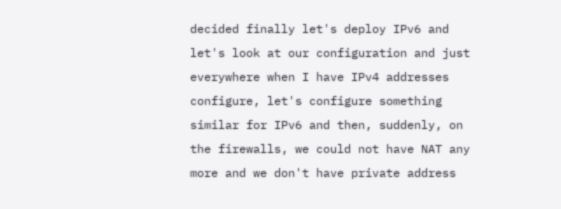decided finally let's deploy IPv6 and let's look at our configuration and just everywhere when I have IPv4 addresses configure, let's configure something similar for IPv6 and then, suddenly, on the firewalls, we could not have NAT any more and we don't have private address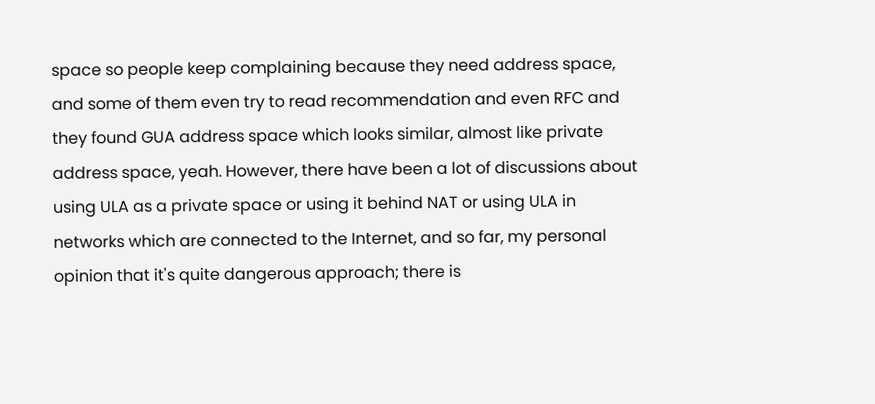space so people keep complaining because they need address space, and some of them even try to read recommendation and even RFC and they found GUA address space which looks similar, almost like private address space, yeah. However, there have been a lot of discussions about using ULA as a private space or using it behind NAT or using ULA in networks which are connected to the Internet, and so far, my personal opinion that it's quite dangerous approach; there is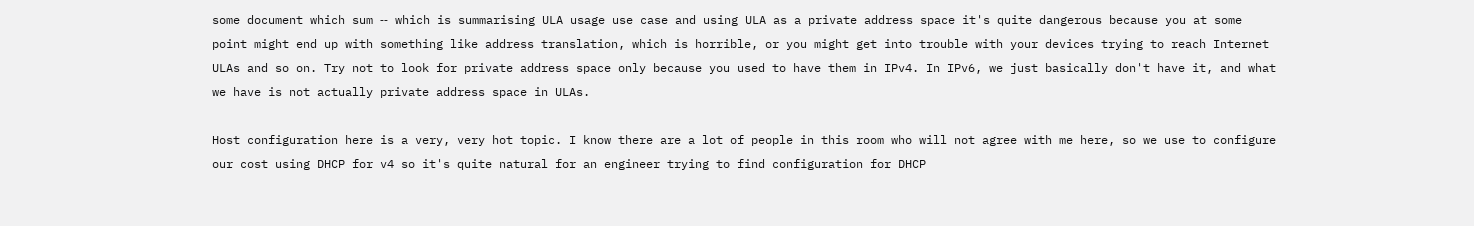some document which sum ‑‑ which is summarising ULA usage use case and using ULA as a private address space it's quite dangerous because you at some point might end up with something like address translation, which is horrible, or you might get into trouble with your devices trying to reach Internet ULAs and so on. Try not to look for private address space only because you used to have them in IPv4. In IPv6, we just basically don't have it, and what we have is not actually private address space in ULAs.

Host configuration here is a very, very hot topic. I know there are a lot of people in this room who will not agree with me here, so we use to configure our cost using DHCP for v4 so it's quite natural for an engineer trying to find configuration for DHCP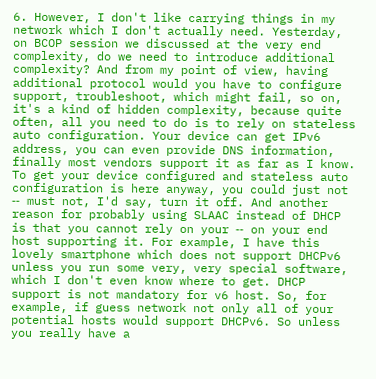6. However, I don't like carrying things in my network which I don't actually need. Yesterday, on BCOP session we discussed at the very end complexity, do we need to introduce additional complexity? And from my point of view, having additional protocol would you have to configure support, troubleshoot, which might fail, so on, it's a kind of hidden complexity, because quite often, all you need to do is to rely on stateless auto configuration. Your device can get IPv6 address, you can even provide DNS information, finally most vendors support it as far as I know. To get your device configured and stateless auto configuration is here anyway, you could just not ‑‑ must not, I'd say, turn it off. And another reason for probably using SLAAC instead of DHCP is that you cannot rely on your ‑‑ on your end host supporting it. For example, I have this lovely smartphone which does not support DHCPv6 unless you run some very, very special software, which I don't even know where to get. DHCP support is not mandatory for v6 host. So, for example, if guess network not only all of your potential hosts would support DHCPv6. So unless you really have a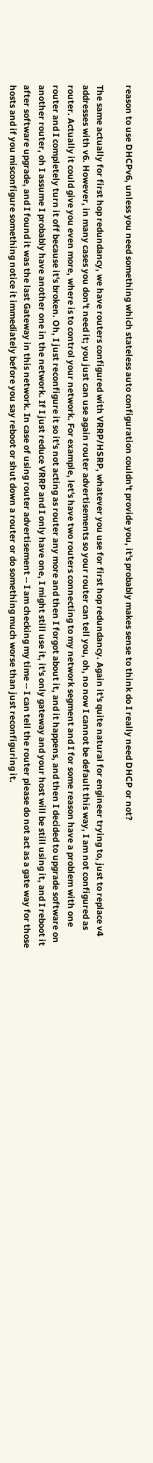reason to use DHCPv6, unless you need something which stateless auto configuration couldn't provide you, it's probably makes sense to think do I really need DHCP or not?

The same actually for first hop redundancy, we have routers configured with VRRP/HSRP, whatever you use for first hop redundancy. Again it's quite natural for engineer trying to, just to replace v4 addresses with v6. However, in many cases you don't need it; you just can use again router advertisements so your router can tell you, oh, no now I cannot be default this way, I am not configured as router. Actually it could give you even more, where is to control your network. For example, let's have two routers connecting to my network segment and I for some reason have a problem with one router and I completely turn it off because it's broken. Oh, I just reconfigure it so it's not acting as router any more and then I forgot about it, and it happens, and then I decided to upgrade software on another router, oh I assume I probably have another one in the network. If I just reduce VRRP and I only have one, I might still use it, it's only gateway and your host will be still using it, and I reboot it after software upgrade, and I found it was the last Gateway in this network. In case of using router advertisement ‑‑ I am checking my time ‑‑ I can tell the router please do not act as a gate way for those hosts and if you misconfigure something notice it immediately before you say reboot or shut down a router or do something much worse than just reconfiguring it.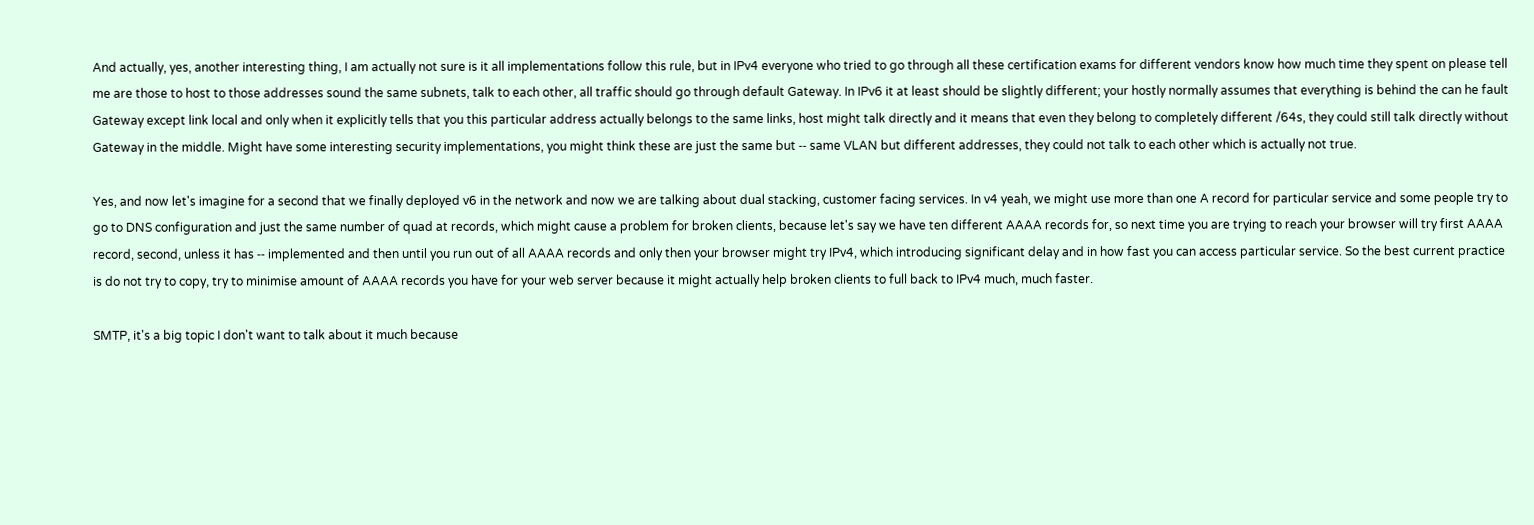And actually, yes, another interesting thing, I am actually not sure is it all implementations follow this rule, but in IPv4 everyone who tried to go through all these certification exams for different vendors know how much time they spent on please tell me are those to host to those addresses sound the same subnets, talk to each other, all traffic should go through default Gateway. In IPv6 it at least should be slightly different; your hostly normally assumes that everything is behind the can he fault Gateway except link local and only when it explicitly tells that you this particular address actually belongs to the same links, host might talk directly and it means that even they belong to completely different /64s, they could still talk directly without Gateway in the middle. Might have some interesting security implementations, you might think these are just the same but ‑‑ same VLAN but different addresses, they could not talk to each other which is actually not true.

Yes, and now let's imagine for a second that we finally deployed v6 in the network and now we are talking about dual stacking, customer facing services. In v4 yeah, we might use more than one A record for particular service and some people try to go to DNS configuration and just the same number of quad at records, which might cause a problem for broken clients, because let's say we have ten different AAAA records for, so next time you are trying to reach your browser will try first AAAA record, second, unless it has ‑‑ implemented and then until you run out of all AAAA records and only then your browser might try IPv4, which introducing significant delay and in how fast you can access particular service. So the best current practice is do not try to copy, try to minimise amount of AAAA records you have for your web server because it might actually help broken clients to full back to IPv4 much, much faster.

SMTP, it's a big topic I don't want to talk about it much because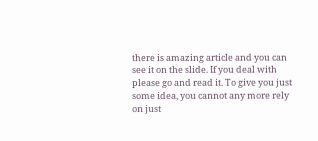there is amazing article and you can see it on the slide. If you deal with please go and read it. To give you just some idea, you cannot any more rely on just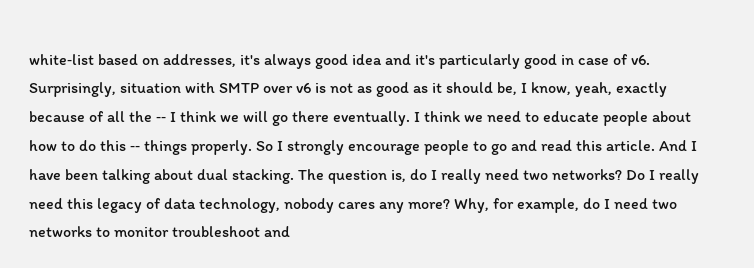white‑list based on addresses, it's always good idea and it's particularly good in case of v6. Surprisingly, situation with SMTP over v6 is not as good as it should be, I know, yeah, exactly because of all the ‑‑ I think we will go there eventually. I think we need to educate people about how to do this ‑‑ things properly. So I strongly encourage people to go and read this article. And I have been talking about dual stacking. The question is, do I really need two networks? Do I really need this legacy of data technology, nobody cares any more? Why, for example, do I need two networks to monitor troubleshoot and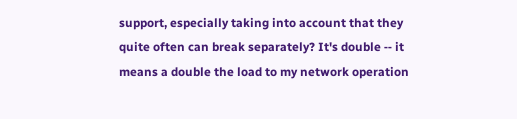support, especially taking into account that they quite often can break separately? It's double ‑‑ it means a double the load to my network operation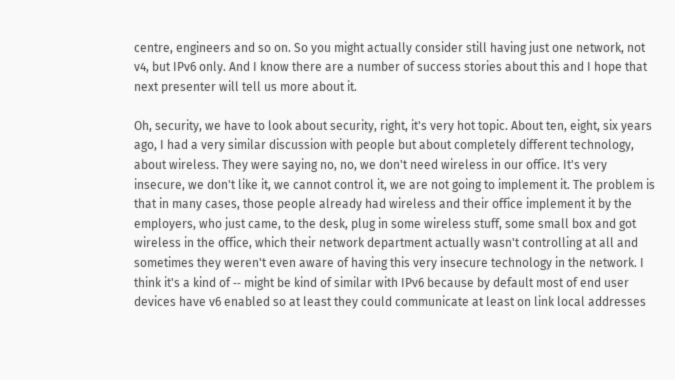centre, engineers and so on. So you might actually consider still having just one network, not v4, but IPv6 only. And I know there are a number of success stories about this and I hope that next presenter will tell us more about it.

Oh, security, we have to look about security, right, it's very hot topic. About ten, eight, six years ago, I had a very similar discussion with people but about completely different technology, about wireless. They were saying no, no, we don't need wireless in our office. It's very insecure, we don't like it, we cannot control it, we are not going to implement it. The problem is that in many cases, those people already had wireless and their office implement it by the employers, who just came, to the desk, plug in some wireless stuff, some small box and got wireless in the office, which their network department actually wasn't controlling at all and sometimes they weren't even aware of having this very insecure technology in the network. I think it's a kind of ‑‑ might be kind of similar with IPv6 because by default most of end user devices have v6 enabled so at least they could communicate at least on link local addresses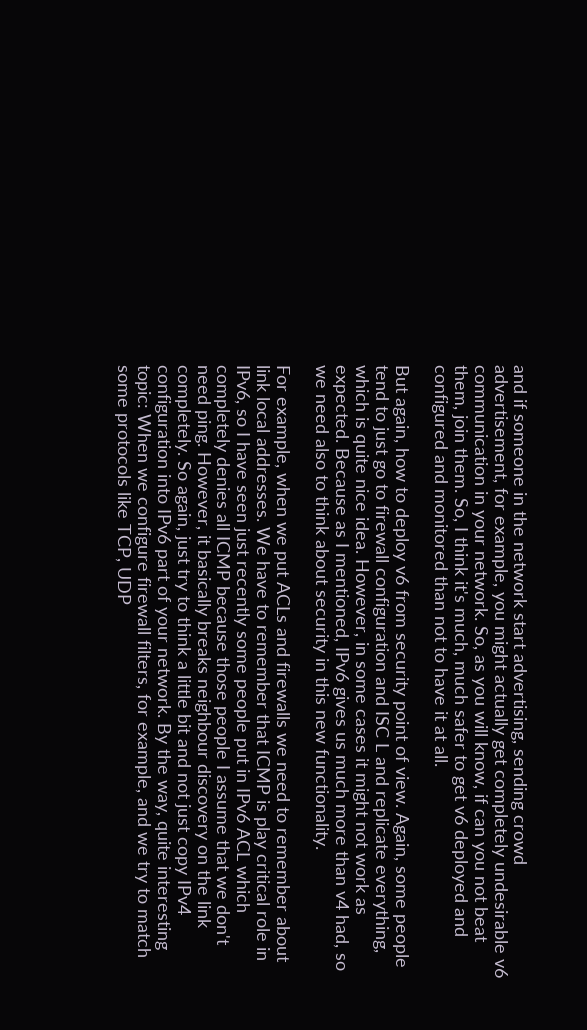and if someone in the network start advertising, sending crowd advertisement, for example, you might actually get completely undesirable v6 communication in your network. So, as you will know, if can you not beat them, join them. So, I think it's much, much safer to get v6 deployed and configured and monitored than not to have it at all.

But again, how to deploy v6 from security point of view. Again, some people tend to just go to firewall configuration and ISC L and replicate everything, which is quite nice idea. However, in some cases it might not work as expected. Because as I mentioned, IPv6 gives us much more than v4 had, so we need also to think about security in this new functionality.

For example, when we put ACLs and firewalls we need to remember about link local addresses. We have to remember that ICMP is play critical role in IPv6, so I have seen just recently some people put in IPv6 ACL which completely denies all ICMP because those people I assume that we don't need ping. However, it basically breaks neighbour discovery on the link completely. So again, just try to think a little bit and not just copy IPv4 configuration into IPv6 part of your network. By the way, quite interesting topic: When we configure firewall filters, for example, and we try to match some protocols like TCP, UDP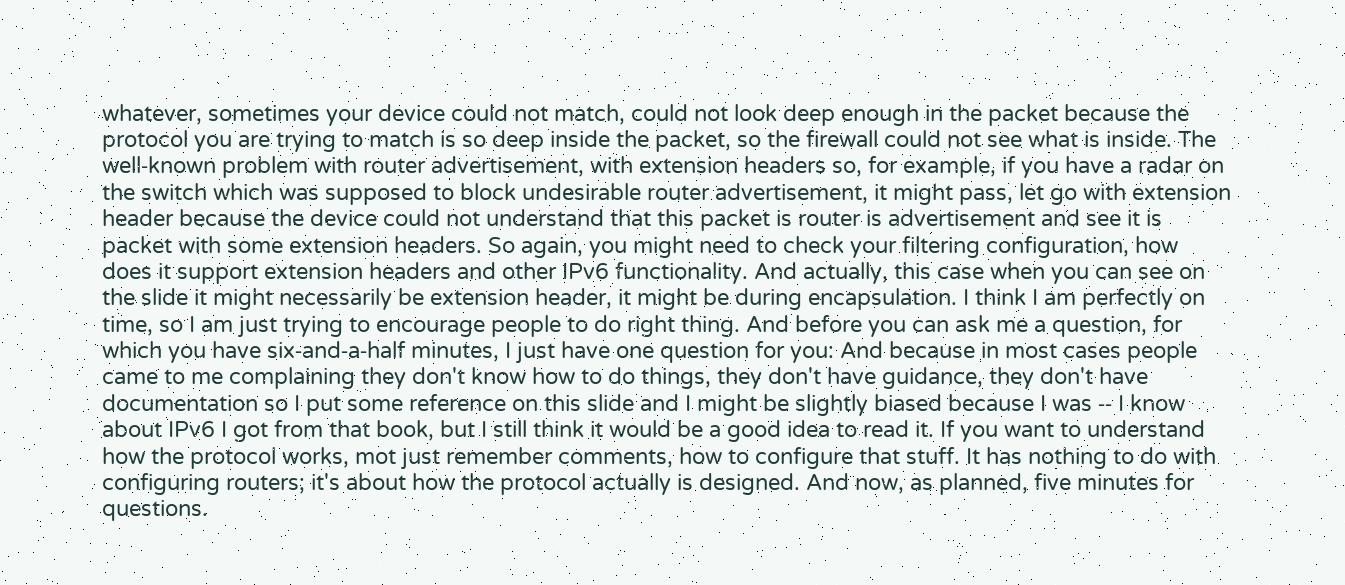whatever, sometimes your device could not match, could not look deep enough in the packet because the protocol you are trying to match is so deep inside the packet, so the firewall could not see what is inside. The well‑known problem with router advertisement, with extension headers so, for example, if you have a radar on the switch which was supposed to block undesirable router advertisement, it might pass, let go with extension header because the device could not understand that this packet is router is advertisement and see it is packet with some extension headers. So again, you might need to check your filtering configuration, how does it support extension headers and other IPv6 functionality. And actually, this case when you can see on the slide it might necessarily be extension header, it might be during encapsulation. I think I am perfectly on time, so I am just trying to encourage people to do right thing. And before you can ask me a question, for which you have six‑and‑a‑half minutes, I just have one question for you: And because in most cases people came to me complaining they don't know how to do things, they don't have guidance, they don't have documentation so I put some reference on this slide and I might be slightly biased because I was ‑‑ I know about IPv6 I got from that book, but I still think it would be a good idea to read it. If you want to understand how the protocol works, mot just remember comments, how to configure that stuff. It has nothing to do with configuring routers; it's about how the protocol actually is designed. And now, as planned, five minutes for questions.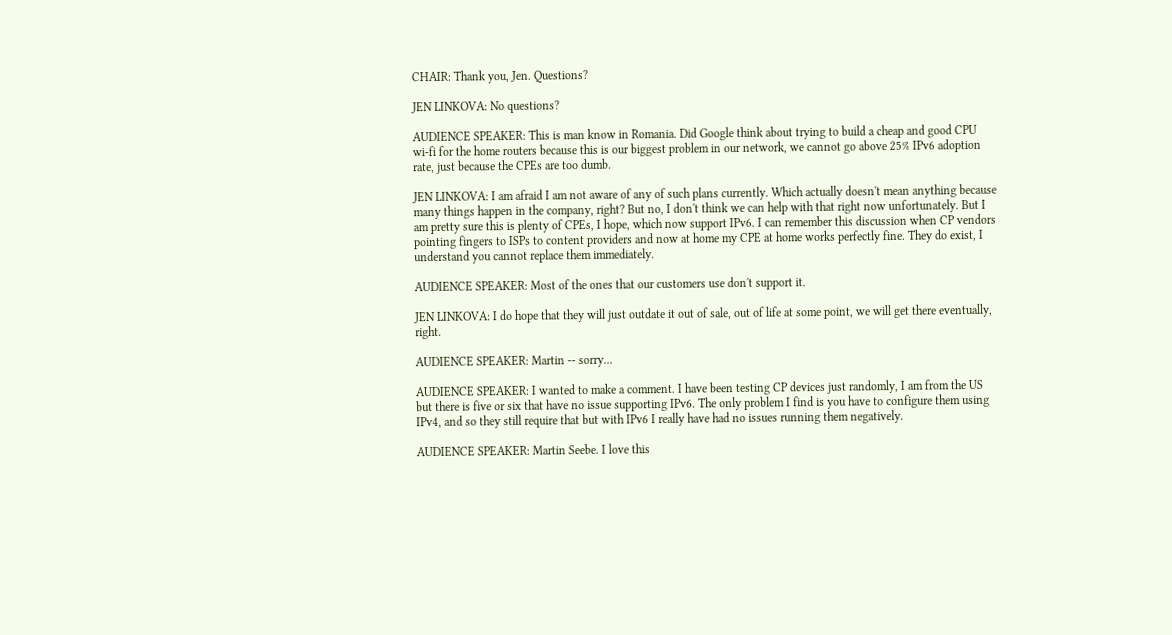CHAIR: Thank you, Jen. Questions?

JEN LINKOVA: No questions?

AUDIENCE SPEAKER: This is man know in Romania. Did Google think about trying to build a cheap and good CPU wi‑fi for the home routers because this is our biggest problem in our network, we cannot go above 25% IPv6 adoption rate, just because the CPEs are too dumb.

JEN LINKOVA: I am afraid I am not aware of any of such plans currently. Which actually doesn't mean anything because many things happen in the company, right? But no, I don't think we can help with that right now unfortunately. But I am pretty sure this is plenty of CPEs, I hope, which now support IPv6. I can remember this discussion when CP vendors pointing fingers to ISPs to content providers and now at home my CPE at home works perfectly fine. They do exist, I understand you cannot replace them immediately.

AUDIENCE SPEAKER: Most of the ones that our customers use don't support it.

JEN LINKOVA: I do hope that they will just outdate it out of sale, out of life at some point, we will get there eventually, right.

AUDIENCE SPEAKER: Martin ‑‑ sorry...

AUDIENCE SPEAKER: I wanted to make a comment. I have been testing CP devices just randomly, I am from the US but there is five or six that have no issue supporting IPv6. The only problem I find is you have to configure them using IPv4, and so they still require that but with IPv6 I really have had no issues running them negatively.

AUDIENCE SPEAKER: Martin Seebe. I love this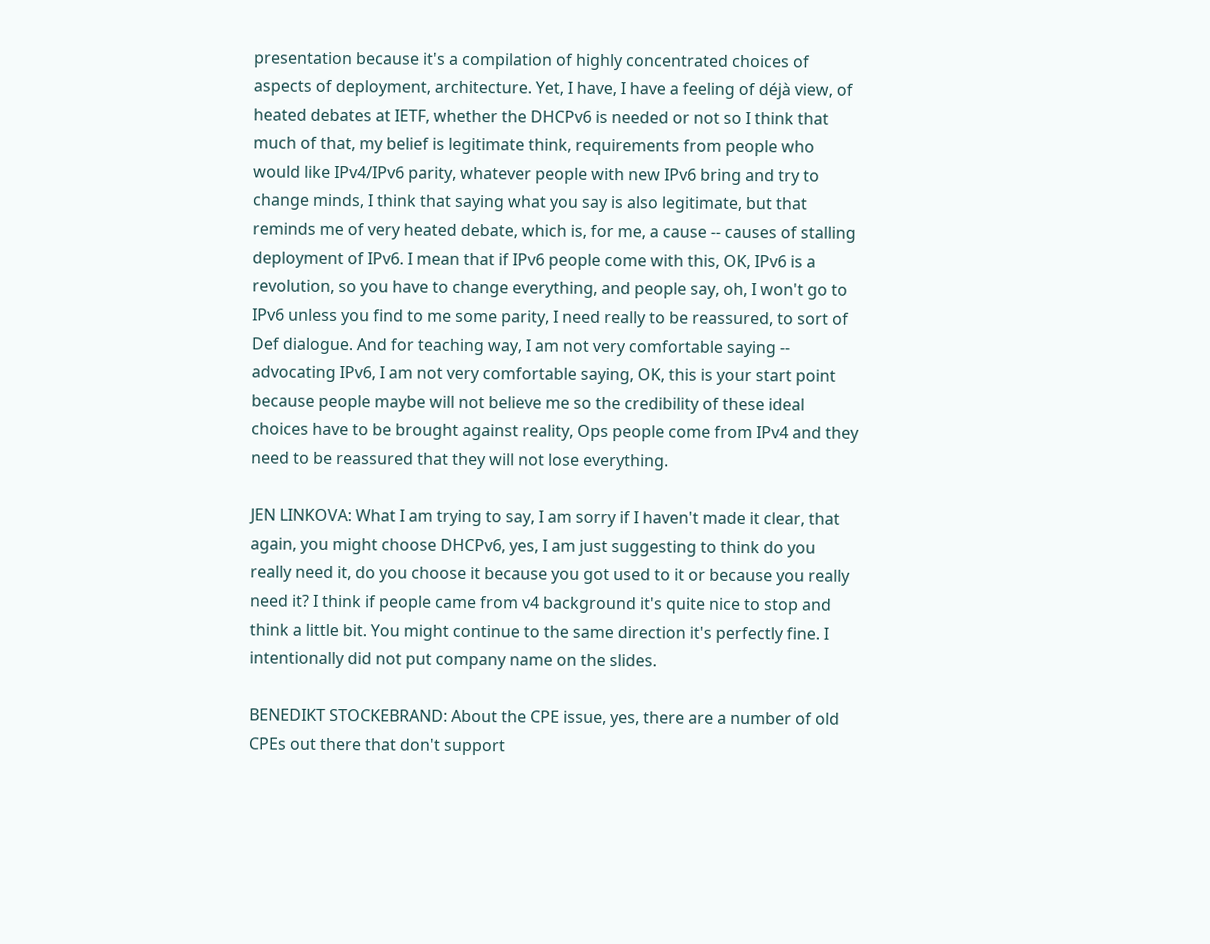presentation because it's a compilation of highly concentrated choices of aspects of deployment, architecture. Yet, I have, I have a feeling of déjà view, of heated debates at IETF, whether the DHCPv6 is needed or not so I think that much of that, my belief is legitimate think, requirements from people who would like IPv4/IPv6 parity, whatever people with new IPv6 bring and try to change minds, I think that saying what you say is also legitimate, but that reminds me of very heated debate, which is, for me, a cause ‑‑ causes of stalling deployment of IPv6. I mean that if IPv6 people come with this, OK, IPv6 is a revolution, so you have to change everything, and people say, oh, I won't go to IPv6 unless you find to me some parity, I need really to be reassured, to sort of Def dialogue. And for teaching way, I am not very comfortable saying ‑‑ advocating IPv6, I am not very comfortable saying, OK, this is your start point because people maybe will not believe me so the credibility of these ideal choices have to be brought against reality, Ops people come from IPv4 and they need to be reassured that they will not lose everything.

JEN LINKOVA: What I am trying to say, I am sorry if I haven't made it clear, that again, you might choose DHCPv6, yes, I am just suggesting to think do you really need it, do you choose it because you got used to it or because you really need it? I think if people came from v4 background it's quite nice to stop and think a little bit. You might continue to the same direction it's perfectly fine. I intentionally did not put company name on the slides.

BENEDIKT STOCKEBRAND: About the CPE issue, yes, there are a number of old CPEs out there that don't support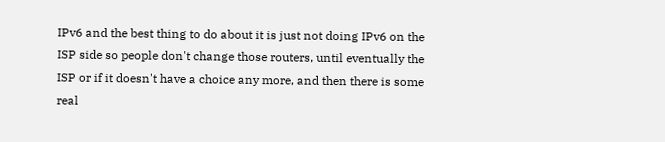IPv6 and the best thing to do about it is just not doing IPv6 on the ISP side so people don't change those routers, until eventually the ISP or if it doesn't have a choice any more, and then there is some real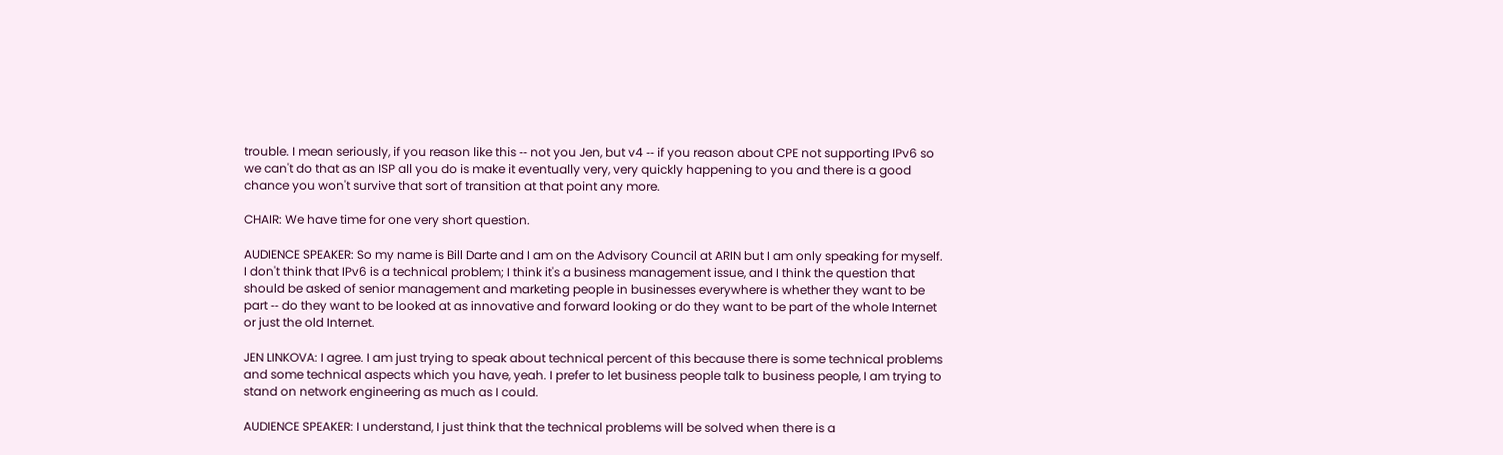trouble. I mean seriously, if you reason like this ‑‑ not you Jen, but v4 ‑‑ if you reason about CPE not supporting IPv6 so we can't do that as an ISP all you do is make it eventually very, very quickly happening to you and there is a good chance you won't survive that sort of transition at that point any more.

CHAIR: We have time for one very short question.

AUDIENCE SPEAKER: So my name is Bill Darte and I am on the Advisory Council at ARIN but I am only speaking for myself. I don't think that IPv6 is a technical problem; I think it's a business management issue, and I think the question that should be asked of senior management and marketing people in businesses everywhere is whether they want to be part ‑‑ do they want to be looked at as innovative and forward looking or do they want to be part of the whole Internet or just the old Internet.

JEN LINKOVA: I agree. I am just trying to speak about technical percent of this because there is some technical problems and some technical aspects which you have, yeah. I prefer to let business people talk to business people, I am trying to stand on network engineering as much as I could.

AUDIENCE SPEAKER: I understand, I just think that the technical problems will be solved when there is a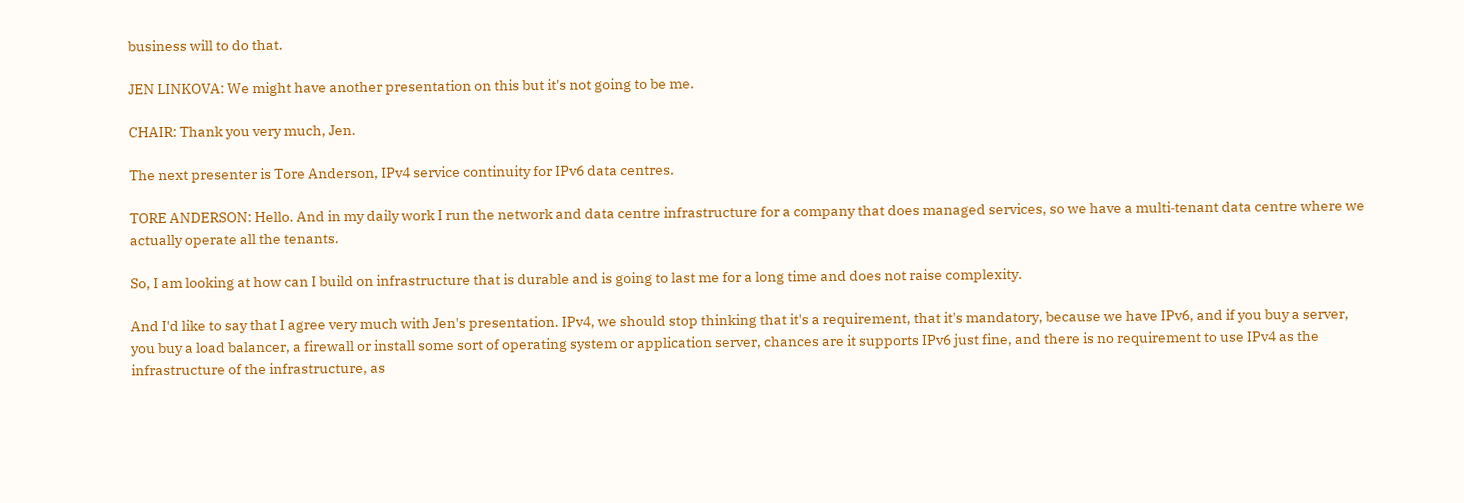business will to do that.

JEN LINKOVA: We might have another presentation on this but it's not going to be me.

CHAIR: Thank you very much, Jen.

The next presenter is Tore Anderson, IPv4 service continuity for IPv6 data centres.

TORE ANDERSON: Hello. And in my daily work I run the network and data centre infrastructure for a company that does managed services, so we have a multi‑tenant data centre where we actually operate all the tenants.

So, I am looking at how can I build on infrastructure that is durable and is going to last me for a long time and does not raise complexity.

And I'd like to say that I agree very much with Jen's presentation. IPv4, we should stop thinking that it's a requirement, that it's mandatory, because we have IPv6, and if you buy a server, you buy a load balancer, a firewall or install some sort of operating system or application server, chances are it supports IPv6 just fine, and there is no requirement to use IPv4 as the infrastructure of the infrastructure, as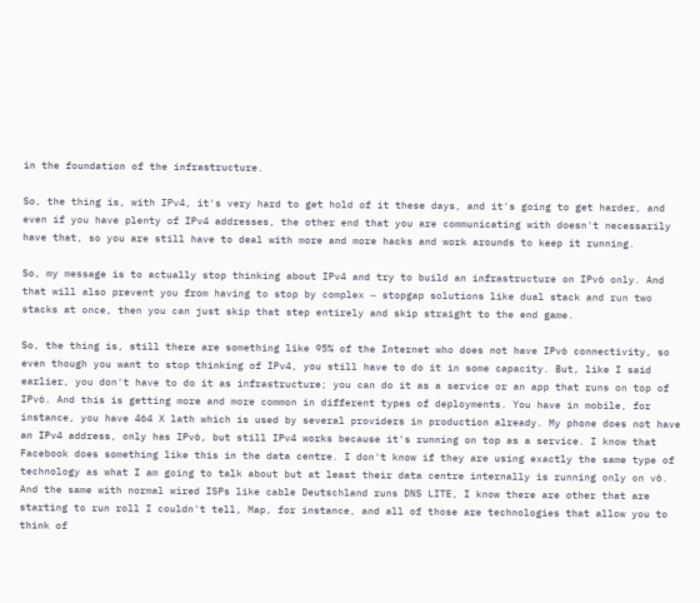in the foundation of the infrastructure.

So, the thing is, with IPv4, it's very hard to get hold of it these days, and it's going to get harder, and even if you have plenty of IPv4 addresses, the other end that you are communicating with doesn't necessarily have that, so you are still have to deal with more and more hacks and work arounds to keep it running.

So, my message is to actually stop thinking about IPv4 and try to build an infrastructure on IPv6 only. And that will also prevent you from having to stop by complex ‑‑ stopgap solutions like dual stack and run two stacks at once, then you can just skip that step entirely and skip straight to the end game.

So, the thing is, still there are something like 95% of the Internet who does not have IPv6 connectivity, so even though you want to stop thinking of IPv4, you still have to do it in some capacity. But, like I said earlier, you don't have to do it as infrastructure; you can do it as a service or an app that runs on top of IPv6. And this is getting more and more common in different types of deployments. You have in mobile, for instance, you have 464 X lath which is used by several providers in production already. My phone does not have an IPv4 address, only has IPv6, but still IPv4 works because it's running on top as a service. I know that Facebook does something like this in the data centre. I don't know if they are using exactly the same type of technology as what I am going to talk about but at least their data centre internally is running only on v6. And the same with normal wired ISPs like cable Deutschland runs DNS LITE, I know there are other that are starting to run roll I couldn't tell, Map, for instance, and all of those are technologies that allow you to think of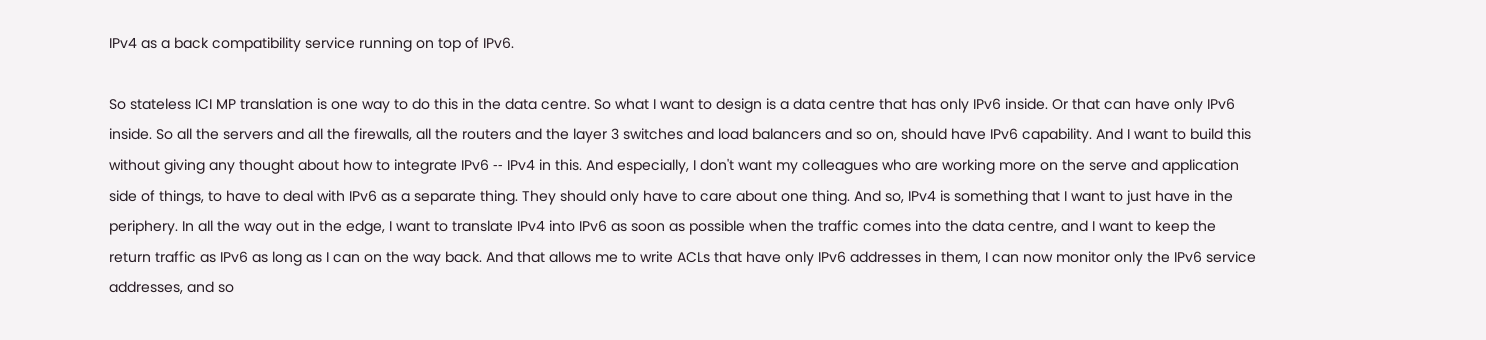IPv4 as a back compatibility service running on top of IPv6.

So stateless ICI MP translation is one way to do this in the data centre. So what I want to design is a data centre that has only IPv6 inside. Or that can have only IPv6 inside. So all the servers and all the firewalls, all the routers and the layer 3 switches and load balancers and so on, should have IPv6 capability. And I want to build this without giving any thought about how to integrate IPv6 ‑‑ IPv4 in this. And especially, I don't want my colleagues who are working more on the serve and application side of things, to have to deal with IPv6 as a separate thing. They should only have to care about one thing. And so, IPv4 is something that I want to just have in the periphery. In all the way out in the edge, I want to translate IPv4 into IPv6 as soon as possible when the traffic comes into the data centre, and I want to keep the return traffic as IPv6 as long as I can on the way back. And that allows me to write ACLs that have only IPv6 addresses in them, I can now monitor only the IPv6 service addresses, and so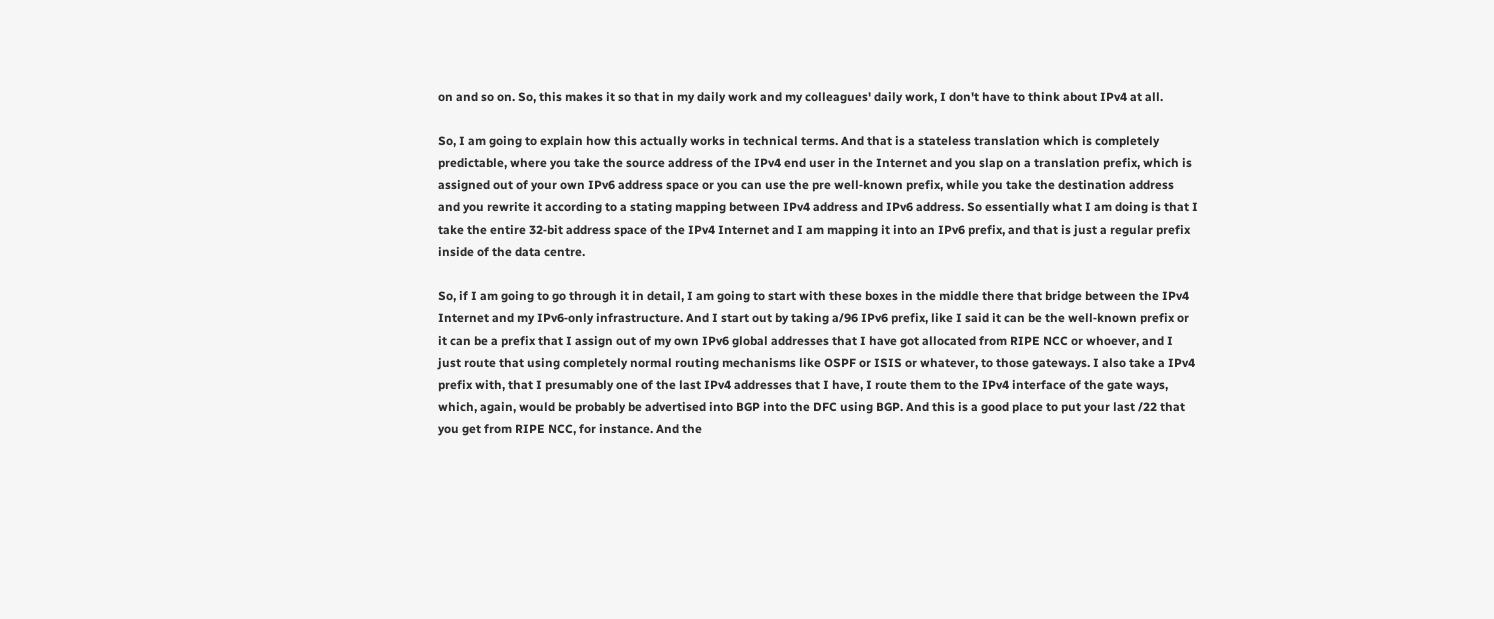on and so on. So, this makes it so that in my daily work and my colleagues' daily work, I don't have to think about IPv4 at all.

So, I am going to explain how this actually works in technical terms. And that is a stateless translation which is completely predictable, where you take the source address of the IPv4 end user in the Internet and you slap on a translation prefix, which is assigned out of your own IPv6 address space or you can use the pre well‑known prefix, while you take the destination address and you rewrite it according to a stating mapping between IPv4 address and IPv6 address. So essentially what I am doing is that I take the entire 32‑bit address space of the IPv4 Internet and I am mapping it into an IPv6 prefix, and that is just a regular prefix inside of the data centre.

So, if I am going to go through it in detail, I am going to start with these boxes in the middle there that bridge between the IPv4 Internet and my IPv6‑only infrastructure. And I start out by taking a/96 IPv6 prefix, like I said it can be the well‑known prefix or it can be a prefix that I assign out of my own IPv6 global addresses that I have got allocated from RIPE NCC or whoever, and I just route that using completely normal routing mechanisms like OSPF or ISIS or whatever, to those gateways. I also take a IPv4 prefix with, that I presumably one of the last IPv4 addresses that I have, I route them to the IPv4 interface of the gate ways, which, again, would be probably be advertised into BGP into the DFC using BGP. And this is a good place to put your last /22 that you get from RIPE NCC, for instance. And the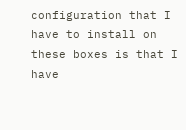configuration that I have to install on these boxes is that I have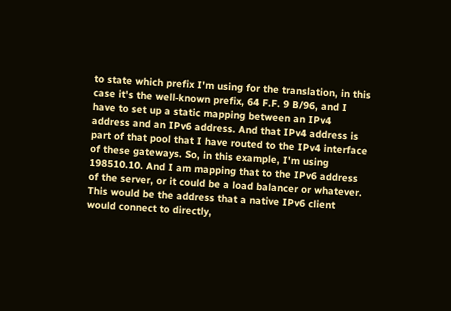to state which prefix I'm using for the translation, in this case it's the well‑known prefix, 64 F.F. 9 B/96, and I have to set up a static mapping between an IPv4 address and an IPv6 address. And that IPv4 address is part of that pool that I have routed to the IPv4 interface of these gateways. So, in this example, I'm using 198510.10. And I am mapping that to the IPv6 address of the server, or it could be a load balancer or whatever. This would be the address that a native IPv6 client would connect to directly,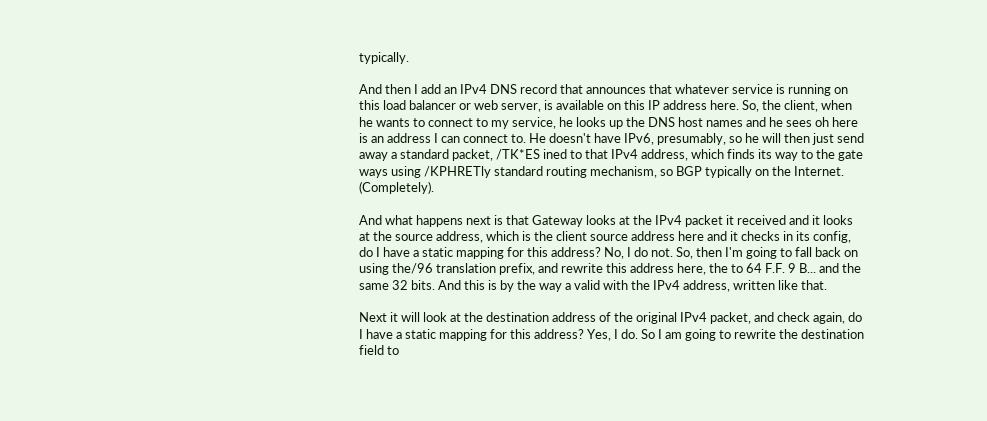typically.

And then I add an IPv4 DNS record that announces that whatever service is running on this load balancer or web server, is available on this IP address here. So, the client, when he wants to connect to my service, he looks up the DNS host names and he sees oh here is an address I can connect to. He doesn't have IPv6, presumably, so he will then just send away a standard packet, /TK*ES ined to that IPv4 address, which finds its way to the gate ways using /KPHRETly standard routing mechanism, so BGP typically on the Internet. (Completely).

And what happens next is that Gateway looks at the IPv4 packet it received and it looks at the source address, which is the client source address here and it checks in its config, do I have a static mapping for this address? No, I do not. So, then I'm going to fall back on using the/96 translation prefix, and rewrite this address here, the to 64 F.F. 9 B... and the same 32 bits. And this is by the way a valid with the IPv4 address, written like that.

Next it will look at the destination address of the original IPv4 packet, and check again, do I have a static mapping for this address? Yes, I do. So I am going to rewrite the destination field to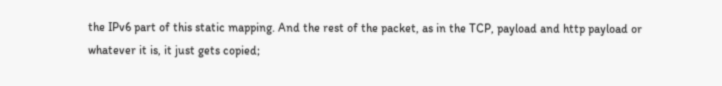the IPv6 part of this static mapping. And the rest of the packet, as in the TCP, payload and http payload or whatever it is, it just gets copied;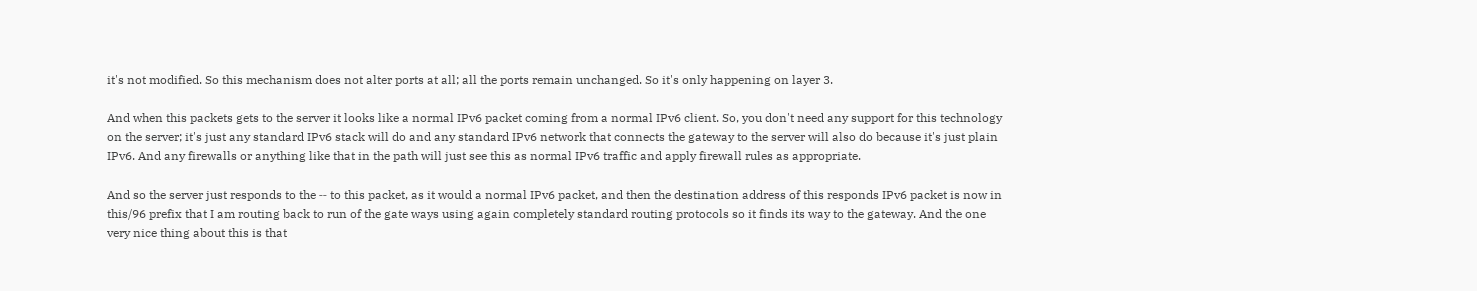it's not modified. So this mechanism does not alter ports at all; all the ports remain unchanged. So it's only happening on layer 3.

And when this packets gets to the server it looks like a normal IPv6 packet coming from a normal IPv6 client. So, you don't need any support for this technology on the server; it's just any standard IPv6 stack will do and any standard IPv6 network that connects the gateway to the server will also do because it's just plain IPv6. And any firewalls or anything like that in the path will just see this as normal IPv6 traffic and apply firewall rules as appropriate.

And so the server just responds to the ‑‑ to this packet, as it would a normal IPv6 packet, and then the destination address of this responds IPv6 packet is now in this/96 prefix that I am routing back to run of the gate ways using again completely standard routing protocols so it finds its way to the gateway. And the one very nice thing about this is that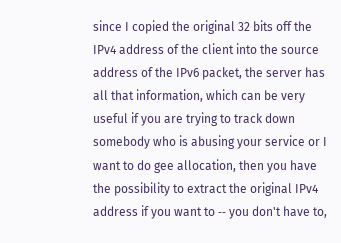since I copied the original 32 bits off the IPv4 address of the client into the source address of the IPv6 packet, the server has all that information, which can be very useful if you are trying to track down somebody who is abusing your service or I want to do gee allocation, then you have the possibility to extract the original IPv4 address if you want to ‑‑ you don't have to,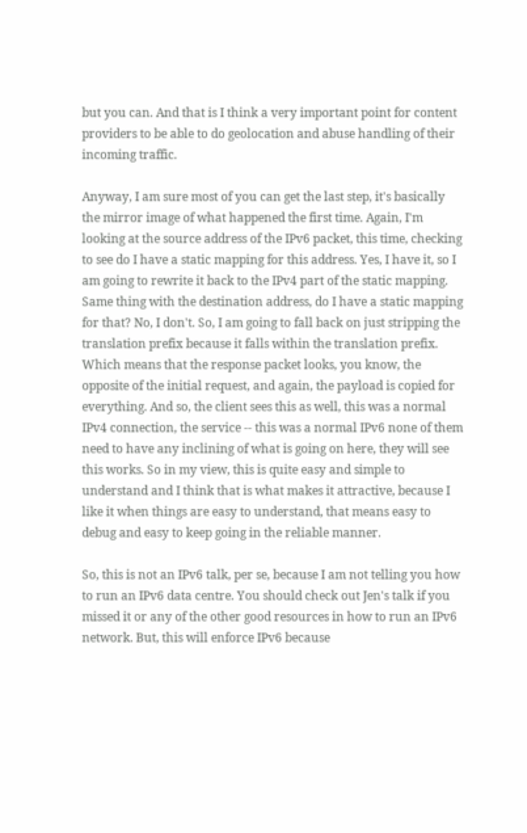but you can. And that is I think a very important point for content providers to be able to do geolocation and abuse handling of their incoming traffic.

Anyway, I am sure most of you can get the last step, it's basically the mirror image of what happened the first time. Again, I'm looking at the source address of the IPv6 packet, this time, checking to see do I have a static mapping for this address. Yes, I have it, so I am going to rewrite it back to the IPv4 part of the static mapping. Same thing with the destination address, do I have a static mapping for that? No, I don't. So, I am going to fall back on just stripping the translation prefix because it falls within the translation prefix. Which means that the response packet looks, you know, the opposite of the initial request, and again, the payload is copied for everything. And so, the client sees this as well, this was a normal IPv4 connection, the service ‑‑ this was a normal IPv6 none of them need to have any inclining of what is going on here, they will see this works. So in my view, this is quite easy and simple to understand and I think that is what makes it attractive, because I like it when things are easy to understand, that means easy to debug and easy to keep going in the reliable manner.

So, this is not an IPv6 talk, per se, because I am not telling you how to run an IPv6 data centre. You should check out Jen's talk if you missed it or any of the other good resources in how to run an IPv6 network. But, this will enforce IPv6 because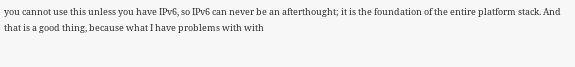you cannot use this unless you have IPv6, so IPv6 can never be an afterthought; it is the foundation of the entire platform stack. And that is a good thing, because what I have problems with with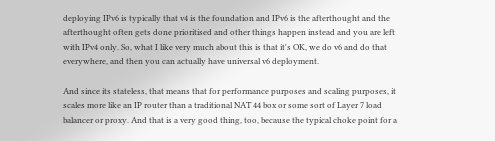deploying IPv6 is typically that v4 is the foundation and IPv6 is the afterthought and the afterthought often gets done prioritised and other things happen instead and you are left with IPv4 only. So, what I like very much about this is that it's OK, we do v6 and do that everywhere, and then you can actually have universal v6 deployment.

And since its stateless, that means that for performance purposes and scaling purposes, it scales more like an IP router than a traditional NAT 44 box or some sort of Layer 7 load balancer or proxy. And that is a very good thing, too, because the typical choke point for a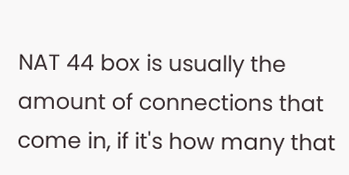NAT 44 box is usually the amount of connections that come in, if it's how many that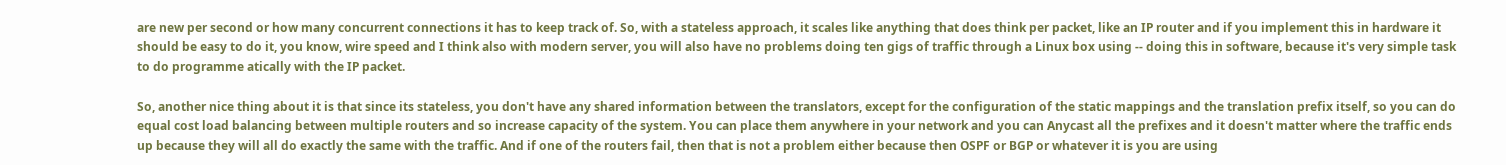are new per second or how many concurrent connections it has to keep track of. So, with a stateless approach, it scales like anything that does think per packet, like an IP router and if you implement this in hardware it should be easy to do it, you know, wire speed and I think also with modern server, you will also have no problems doing ten gigs of traffic through a Linux box using ‑‑ doing this in software, because it's very simple task to do programme atically with the IP packet.

So, another nice thing about it is that since its stateless, you don't have any shared information between the translators, except for the configuration of the static mappings and the translation prefix itself, so you can do equal cost load balancing between multiple routers and so increase capacity of the system. You can place them anywhere in your network and you can Anycast all the prefixes and it doesn't matter where the traffic ends up because they will all do exactly the same with the traffic. And if one of the routers fail, then that is not a problem either because then OSPF or BGP or whatever it is you are using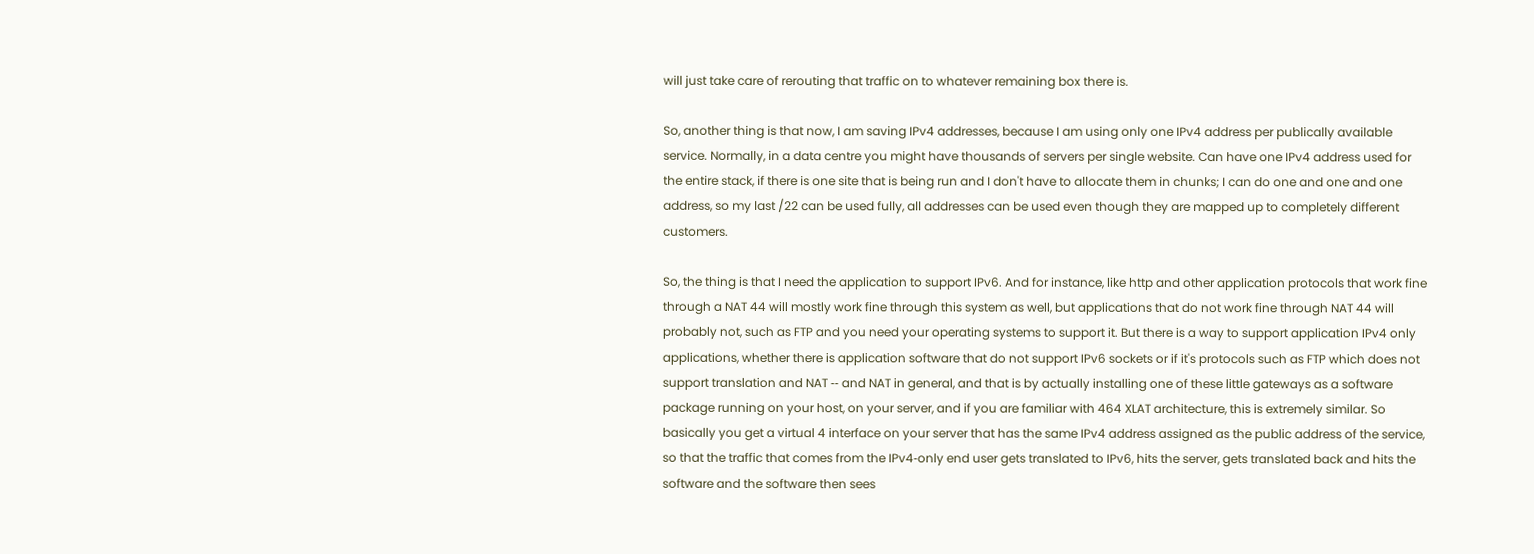will just take care of rerouting that traffic on to whatever remaining box there is.

So, another thing is that now, I am saving IPv4 addresses, because I am using only one IPv4 address per publically available service. Normally, in a data centre you might have thousands of servers per single website. Can have one IPv4 address used for the entire stack, if there is one site that is being run and I don't have to allocate them in chunks; I can do one and one and one address, so my last /22 can be used fully, all addresses can be used even though they are mapped up to completely different customers.

So, the thing is that I need the application to support IPv6. And for instance, like http and other application protocols that work fine through a NAT 44 will mostly work fine through this system as well, but applications that do not work fine through NAT 44 will probably not, such as FTP and you need your operating systems to support it. But there is a way to support application IPv4 only applications, whether there is application software that do not support IPv6 sockets or if it's protocols such as FTP which does not support translation and NAT ‑‑ and NAT in general, and that is by actually installing one of these little gateways as a software package running on your host, on your server, and if you are familiar with 464 XLAT architecture, this is extremely similar. So basically you get a virtual 4 interface on your server that has the same IPv4 address assigned as the public address of the service, so that the traffic that comes from the IPv4‑only end user gets translated to IPv6, hits the server, gets translated back and hits the software and the software then sees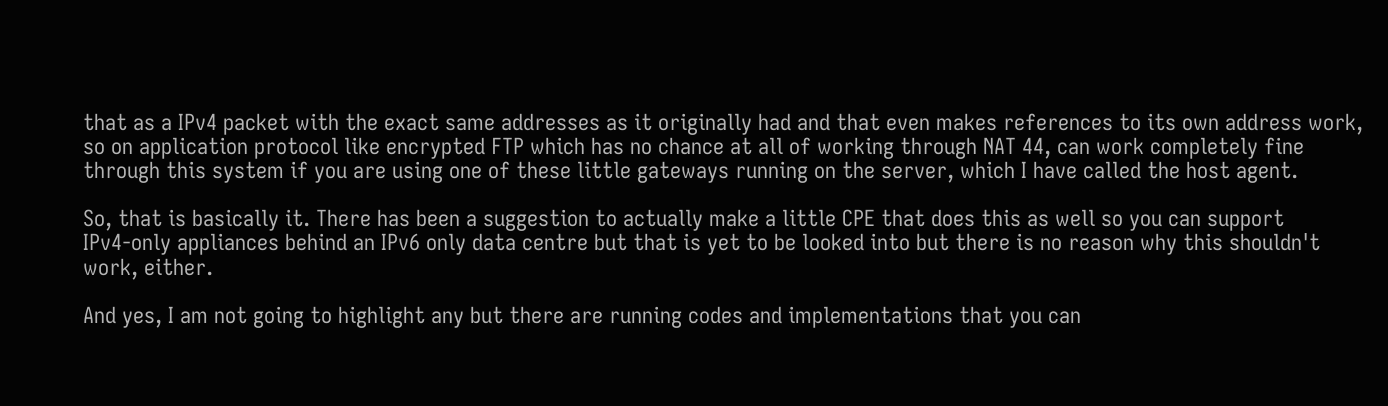that as a IPv4 packet with the exact same addresses as it originally had and that even makes references to its own address work, so on application protocol like encrypted FTP which has no chance at all of working through NAT 44, can work completely fine through this system if you are using one of these little gateways running on the server, which I have called the host agent.

So, that is basically it. There has been a suggestion to actually make a little CPE that does this as well so you can support IPv4‑only appliances behind an IPv6 only data centre but that is yet to be looked into but there is no reason why this shouldn't work, either.

And yes, I am not going to highlight any but there are running codes and implementations that you can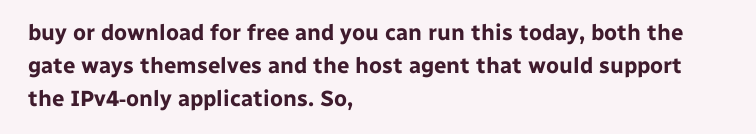buy or download for free and you can run this today, both the gate ways themselves and the host agent that would support the IPv4‑only applications. So,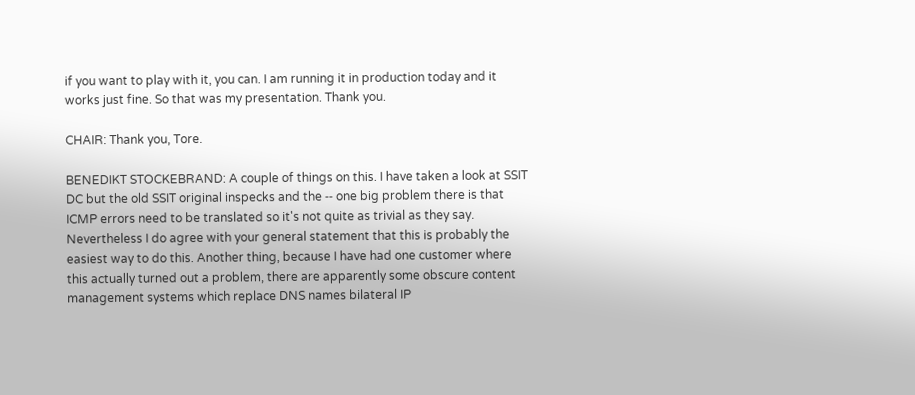if you want to play with it, you can. I am running it in production today and it works just fine. So that was my presentation. Thank you.

CHAIR: Thank you, Tore.

BENEDIKT STOCKEBRAND: A couple of things on this. I have taken a look at SSIT DC but the old SSIT original inspecks and the ‑‑ one big problem there is that ICMP errors need to be translated so it's not quite as trivial as they say. Nevertheless I do agree with your general statement that this is probably the easiest way to do this. Another thing, because I have had one customer where this actually turned out a problem, there are apparently some obscure content management systems which replace DNS names bilateral IP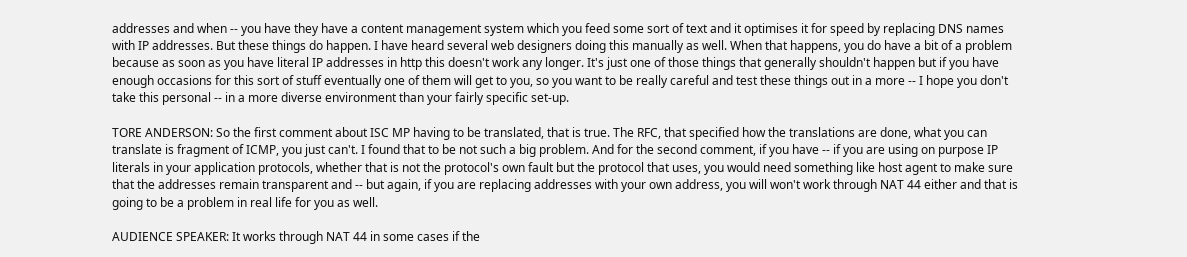addresses and when ‑‑ you have they have a content management system which you feed some sort of text and it optimises it for speed by replacing DNS names with IP addresses. But these things do happen. I have heard several web designers doing this manually as well. When that happens, you do have a bit of a problem because as soon as you have literal IP addresses in http this doesn't work any longer. It's just one of those things that generally shouldn't happen but if you have enough occasions for this sort of stuff eventually one of them will get to you, so you want to be really careful and test these things out in a more ‑‑ I hope you don't take this personal ‑‑ in a more diverse environment than your fairly specific set‑up.

TORE ANDERSON: So the first comment about ISC MP having to be translated, that is true. The RFC, that specified how the translations are done, what you can translate is fragment of ICMP, you just can't. I found that to be not such a big problem. And for the second comment, if you have ‑‑ if you are using on purpose IP literals in your application protocols, whether that is not the protocol's own fault but the protocol that uses, you would need something like host agent to make sure that the addresses remain transparent and ‑‑ but again, if you are replacing addresses with your own address, you will won't work through NAT 44 either and that is going to be a problem in real life for you as well.

AUDIENCE SPEAKER: It works through NAT 44 in some cases if the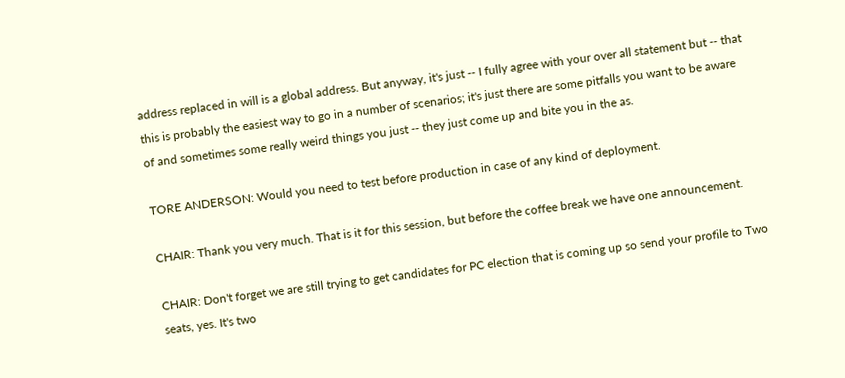address replaced in will is a global address. But anyway, it's just ‑‑ I fully agree with your over all statement but ‑‑ that this is probably the easiest way to go in a number of scenarios; it's just there are some pitfalls you want to be aware of and sometimes some really weird things you just ‑‑ they just come up and bite you in the as.

TORE ANDERSON: Would you need to test before production in case of any kind of deployment.

CHAIR: Thank you very much. That is it for this session, but before the coffee break we have one announcement.

CHAIR: Don't forget we are still trying to get candidates for PC election that is coming up so send your profile to Two seats, yes. It's two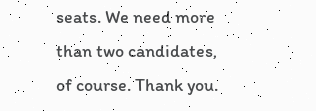seats. We need more than two candidates, of course. Thank you.